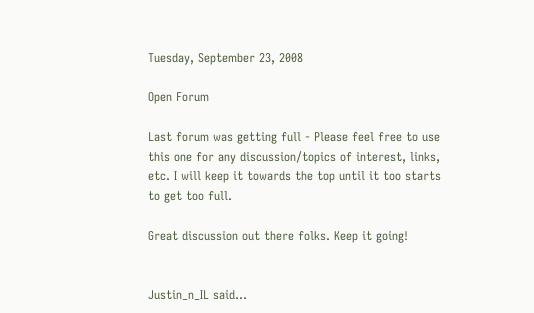Tuesday, September 23, 2008

Open Forum

Last forum was getting full - Please feel free to use this one for any discussion/topics of interest, links, etc. I will keep it towards the top until it too starts to get too full.

Great discussion out there folks. Keep it going!


Justin_n_IL said...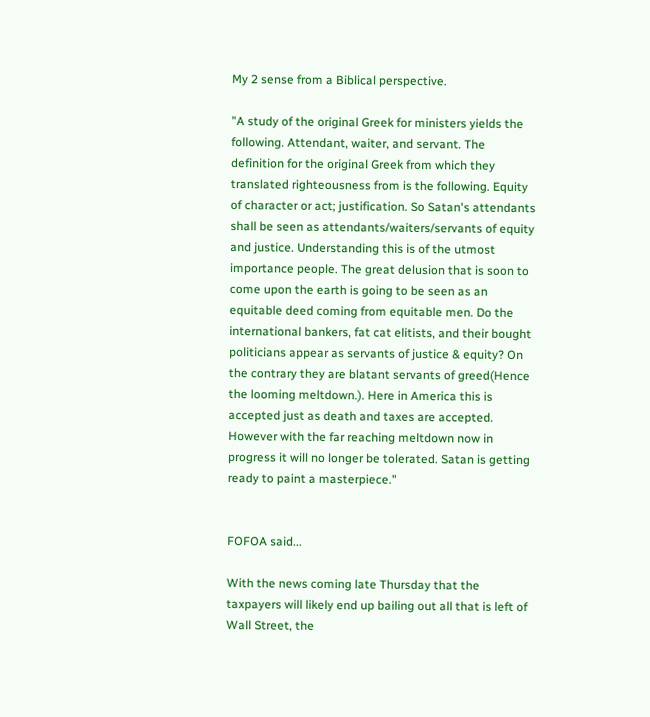My 2 sense from a Biblical perspective.

"A study of the original Greek for ministers yields the following. Attendant, waiter, and servant. The definition for the original Greek from which they translated righteousness from is the following. Equity of character or act; justification. So Satan's attendants shall be seen as attendants/waiters/servants of equity and justice. Understanding this is of the utmost importance people. The great delusion that is soon to come upon the earth is going to be seen as an equitable deed coming from equitable men. Do the international bankers, fat cat elitists, and their bought politicians appear as servants of justice & equity? On the contrary they are blatant servants of greed(Hence the looming meltdown.). Here in America this is accepted just as death and taxes are accepted. However with the far reaching meltdown now in progress it will no longer be tolerated. Satan is getting ready to paint a masterpiece."


FOFOA said...

With the news coming late Thursday that the taxpayers will likely end up bailing out all that is left of Wall Street, the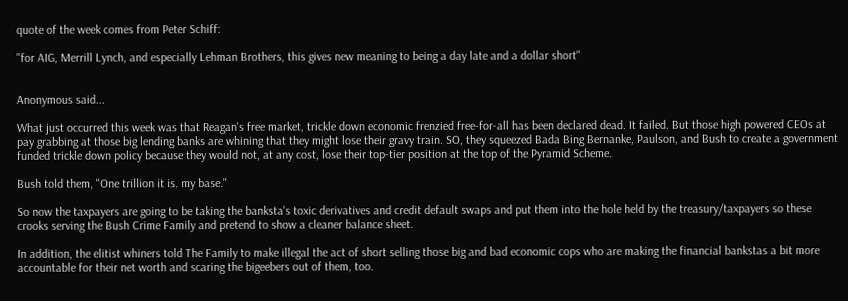quote of the week comes from Peter Schiff:

"for AIG, Merrill Lynch, and especially Lehman Brothers, this gives new meaning to being a day late and a dollar short"


Anonymous said...

What just occurred this week was that Reagan's free market, trickle down economic frenzied free-for-all has been declared dead. It failed. But those high powered CEOs at pay grabbing at those big lending banks are whining that they might lose their gravy train. SO, they squeezed Bada Bing Bernanke, Paulson, and Bush to create a government funded trickle down policy because they would not, at any cost, lose their top-tier position at the top of the Pyramid Scheme.

Bush told them, "One trillion it is. my base."

So now the taxpayers are going to be taking the banksta's toxic derivatives and credit default swaps and put them into the hole held by the treasury/taxpayers so these crooks serving the Bush Crime Family and pretend to show a cleaner balance sheet.

In addition, the elitist whiners told The Family to make illegal the act of short selling those big and bad economic cops who are making the financial bankstas a bit more accountable for their net worth and scaring the bigeebers out of them, too.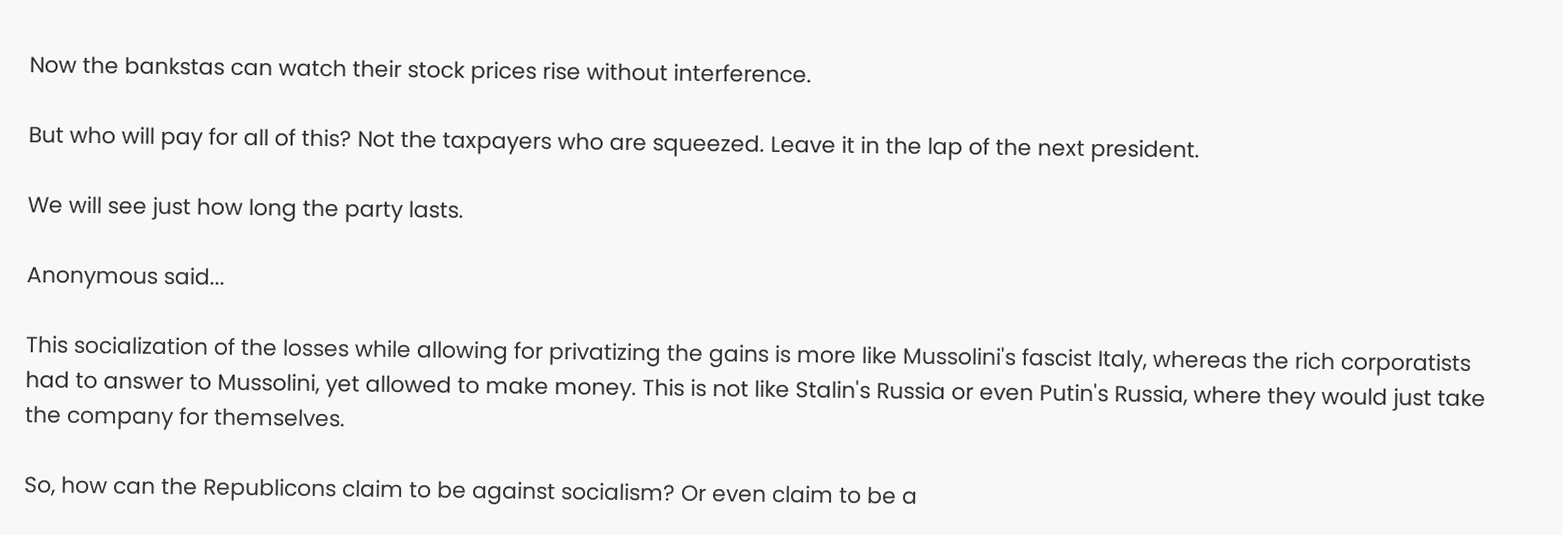Now the bankstas can watch their stock prices rise without interference.

But who will pay for all of this? Not the taxpayers who are squeezed. Leave it in the lap of the next president.

We will see just how long the party lasts.

Anonymous said...

This socialization of the losses while allowing for privatizing the gains is more like Mussolini's fascist Italy, whereas the rich corporatists had to answer to Mussolini, yet allowed to make money. This is not like Stalin's Russia or even Putin's Russia, where they would just take the company for themselves.

So, how can the Republicons claim to be against socialism? Or even claim to be a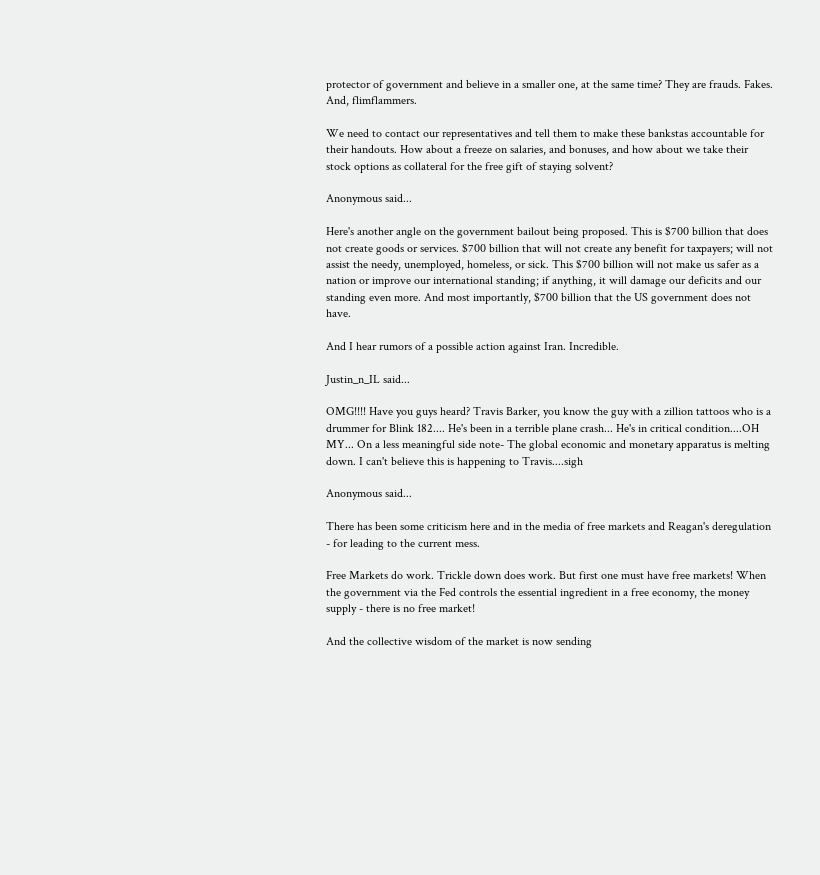protector of government and believe in a smaller one, at the same time? They are frauds. Fakes. And, flimflammers.

We need to contact our representatives and tell them to make these bankstas accountable for their handouts. How about a freeze on salaries, and bonuses, and how about we take their stock options as collateral for the free gift of staying solvent?

Anonymous said...

Here's another angle on the government bailout being proposed. This is $700 billion that does not create goods or services. $700 billion that will not create any benefit for taxpayers; will not assist the needy, unemployed, homeless, or sick. This $700 billion will not make us safer as a nation or improve our international standing; if anything, it will damage our deficits and our standing even more. And most importantly, $700 billion that the US government does not have.

And I hear rumors of a possible action against Iran. Incredible.

Justin_n_IL said...

OMG!!!! Have you guys heard? Travis Barker, you know the guy with a zillion tattoos who is a drummer for Blink 182.... He's been in a terrible plane crash... He's in critical condition....OH MY... On a less meaningful side note- The global economic and monetary apparatus is melting down. I can't believe this is happening to Travis....sigh

Anonymous said...

There has been some criticism here and in the media of free markets and Reagan's deregulation - for leading to the current mess.

Free Markets do work. Trickle down does work. But first one must have free markets! When the government via the Fed controls the essential ingredient in a free economy, the money supply - there is no free market!

And the collective wisdom of the market is now sending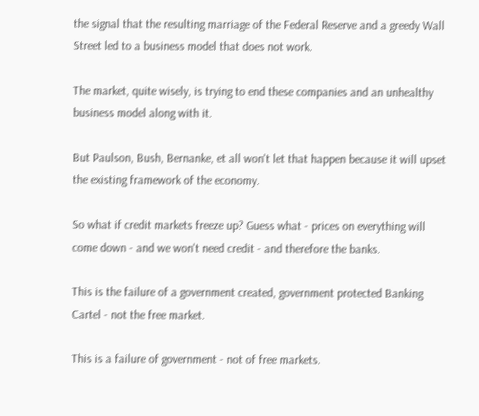the signal that the resulting marriage of the Federal Reserve and a greedy Wall Street led to a business model that does not work.

The market, quite wisely, is trying to end these companies and an unhealthy business model along with it.

But Paulson, Bush, Bernanke, et all won't let that happen because it will upset the existing framework of the economy.

So what if credit markets freeze up? Guess what - prices on everything will come down - and we won't need credit - and therefore the banks.

This is the failure of a government created, government protected Banking Cartel - not the free market.

This is a failure of government - not of free markets.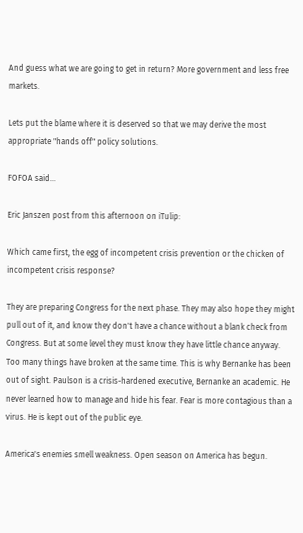And guess what we are going to get in return? More government and less free markets.

Lets put the blame where it is deserved so that we may derive the most appropriate "hands off" policy solutions.

FOFOA said...

Eric Janszen post from this afternoon on iTulip:

Which came first, the egg of incompetent crisis prevention or the chicken of incompetent crisis response?

They are preparing Congress for the next phase. They may also hope they might pull out of it, and know they don't have a chance without a blank check from Congress. But at some level they must know they have little chance anyway. Too many things have broken at the same time. This is why Bernanke has been out of sight. Paulson is a crisis-hardened executive, Bernanke an academic. He never learned how to manage and hide his fear. Fear is more contagious than a virus. He is kept out of the public eye.

America's enemies smell weakness. Open season on America has begun.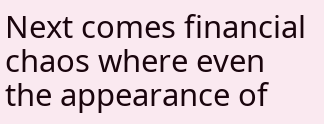Next comes financial chaos where even the appearance of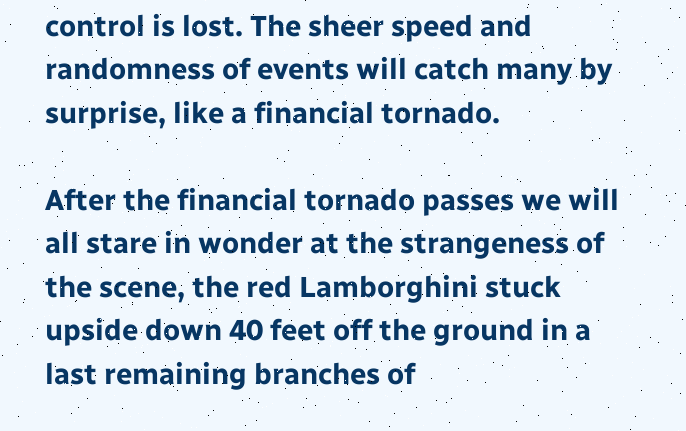control is lost. The sheer speed and randomness of events will catch many by surprise, like a financial tornado.

After the financial tornado passes we will all stare in wonder at the strangeness of the scene, the red Lamborghini stuck upside down 40 feet off the ground in a last remaining branches of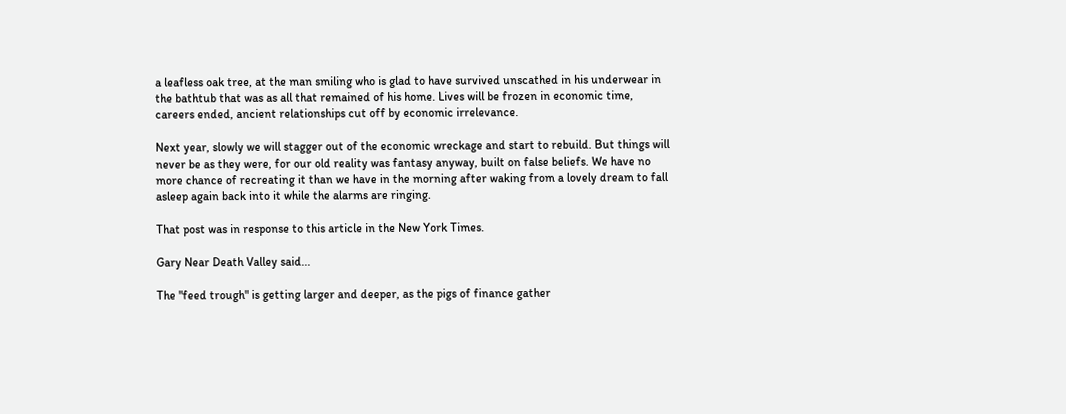a leafless oak tree, at the man smiling who is glad to have survived unscathed in his underwear in the bathtub that was as all that remained of his home. Lives will be frozen in economic time, careers ended, ancient relationships cut off by economic irrelevance.

Next year, slowly we will stagger out of the economic wreckage and start to rebuild. But things will never be as they were, for our old reality was fantasy anyway, built on false beliefs. We have no more chance of recreating it than we have in the morning after waking from a lovely dream to fall asleep again back into it while the alarms are ringing.

That post was in response to this article in the New York Times.

Gary Near Death Valley said...

The "feed trough" is getting larger and deeper, as the pigs of finance gather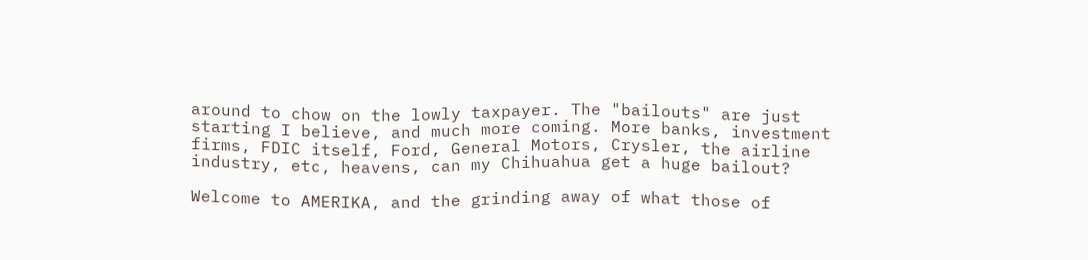around to chow on the lowly taxpayer. The "bailouts" are just starting I believe, and much more coming. More banks, investment firms, FDIC itself, Ford, General Motors, Crysler, the airline industry, etc, heavens, can my Chihuahua get a huge bailout?

Welcome to AMERIKA, and the grinding away of what those of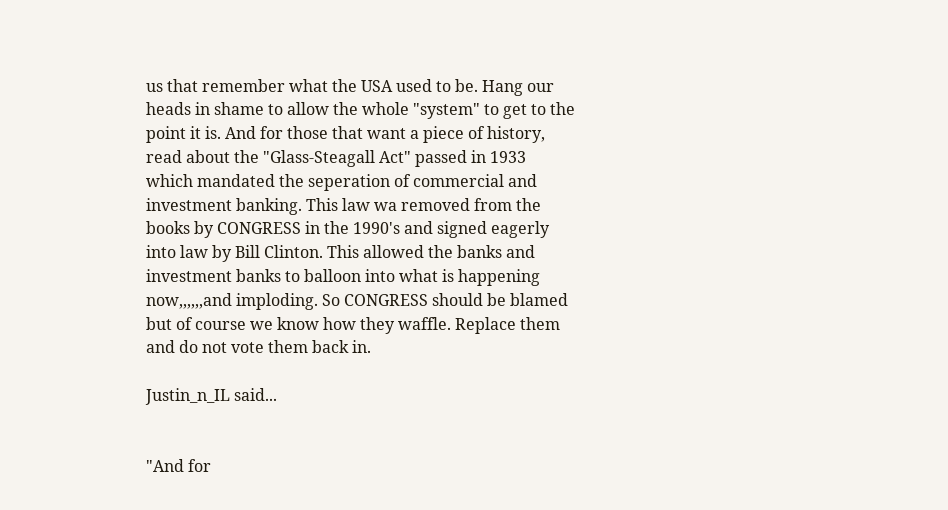us that remember what the USA used to be. Hang our heads in shame to allow the whole "system" to get to the point it is. And for those that want a piece of history, read about the "Glass-Steagall Act" passed in 1933 which mandated the seperation of commercial and investment banking. This law wa removed from the books by CONGRESS in the 1990's and signed eagerly into law by Bill Clinton. This allowed the banks and investment banks to balloon into what is happening now,,,,,,and imploding. So CONGRESS should be blamed but of course we know how they waffle. Replace them and do not vote them back in.

Justin_n_IL said...


"And for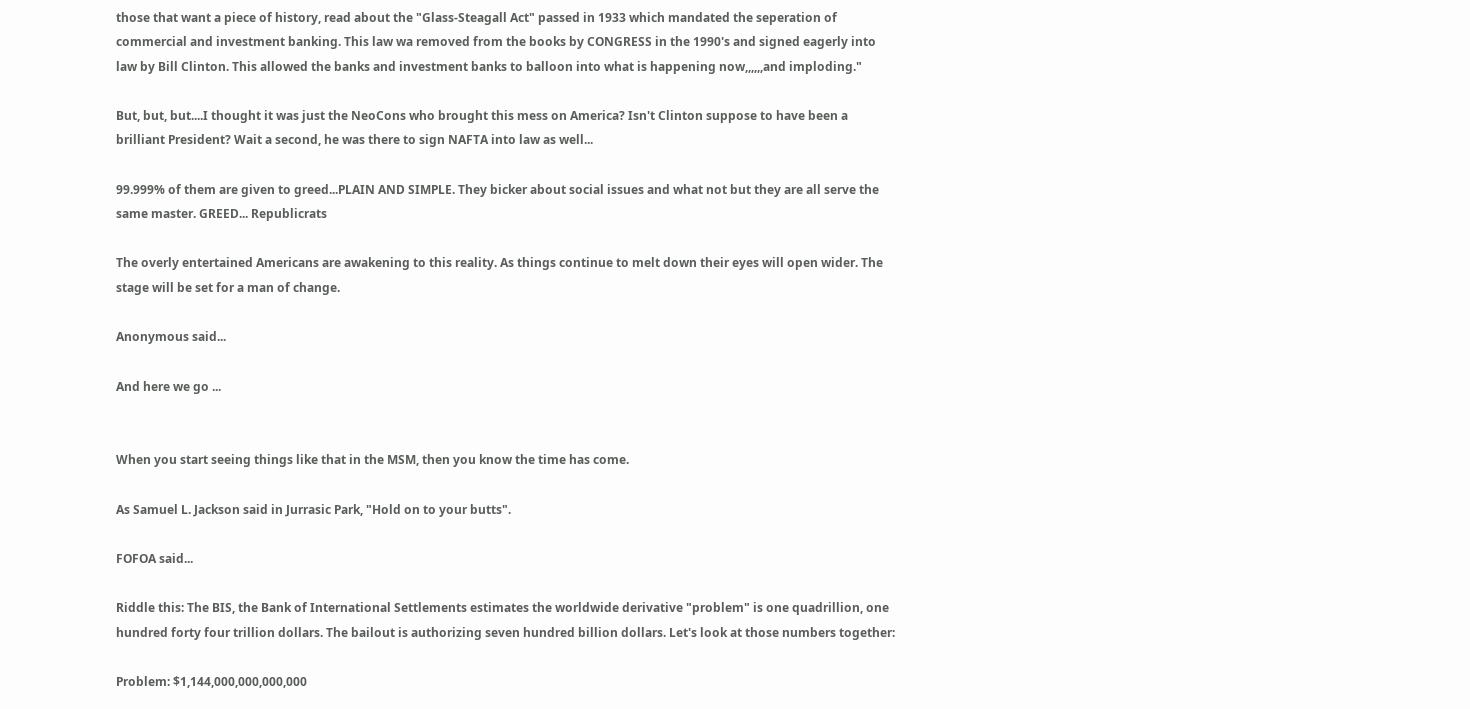those that want a piece of history, read about the "Glass-Steagall Act" passed in 1933 which mandated the seperation of commercial and investment banking. This law wa removed from the books by CONGRESS in the 1990's and signed eagerly into law by Bill Clinton. This allowed the banks and investment banks to balloon into what is happening now,,,,,,and imploding."

But, but, but....I thought it was just the NeoCons who brought this mess on America? Isn't Clinton suppose to have been a brilliant President? Wait a second, he was there to sign NAFTA into law as well...

99.999% of them are given to greed...PLAIN AND SIMPLE. They bicker about social issues and what not but they are all serve the same master. GREED... Republicrats

The overly entertained Americans are awakening to this reality. As things continue to melt down their eyes will open wider. The stage will be set for a man of change.

Anonymous said...

And here we go ...


When you start seeing things like that in the MSM, then you know the time has come.

As Samuel L. Jackson said in Jurrasic Park, "Hold on to your butts".

FOFOA said...

Riddle this: The BIS, the Bank of International Settlements estimates the worldwide derivative "problem" is one quadrillion, one hundred forty four trillion dollars. The bailout is authorizing seven hundred billion dollars. Let's look at those numbers together:

Problem: $1,144,000,000,000,000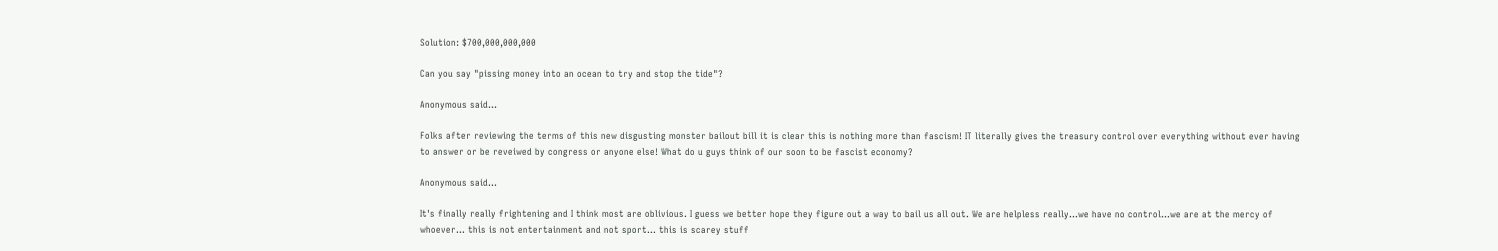Solution: $700,000,000,000

Can you say "pissing money into an ocean to try and stop the tide"?

Anonymous said...

Folks after reviewing the terms of this new disgusting monster bailout bill it is clear this is nothing more than fascism! IT literally gives the treasury control over everything without ever having to answer or be reveiwed by congress or anyone else! What do u guys think of our soon to be fascist economy?

Anonymous said...

It's finally really frightening and I think most are oblivious. I guess we better hope they figure out a way to bail us all out. We are helpless really...we have no control...we are at the mercy of whoever... this is not entertainment and not sport... this is scarey stuff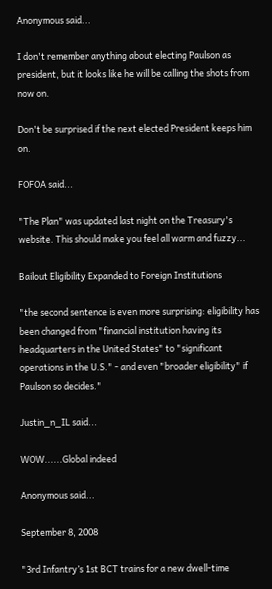Anonymous said...

I don't remember anything about electing Paulson as president, but it looks like he will be calling the shots from now on.

Don't be surprised if the next elected President keeps him on.

FOFOA said...

"The Plan" was updated last night on the Treasury's website. This should make you feel all warm and fuzzy...

Bailout Eligibility Expanded to Foreign Institutions

"the second sentence is even more surprising: eligibility has been changed from "financial institution having its headquarters in the United States" to "significant operations in the U.S." - and even "broader eligibility" if Paulson so decides."

Justin_n_IL said...

WOW......Global indeed

Anonymous said...

September 8, 2008

"3rd Infantry’s 1st BCT trains for a new dwell-time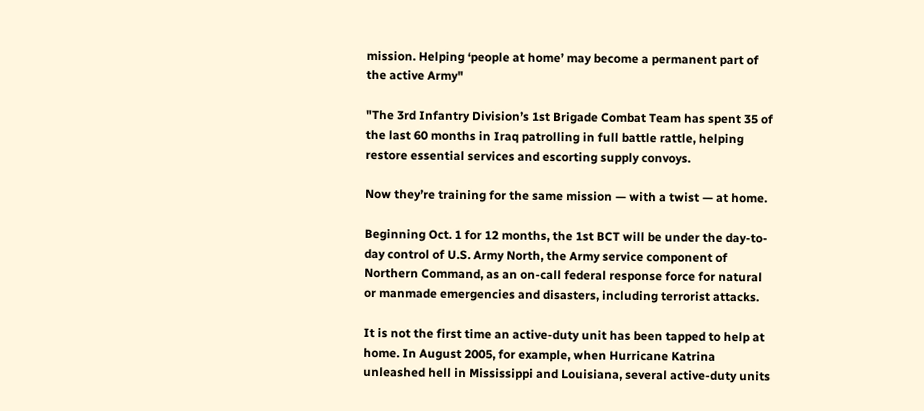mission. Helping ‘people at home’ may become a permanent part of the active Army"

"The 3rd Infantry Division’s 1st Brigade Combat Team has spent 35 of the last 60 months in Iraq patrolling in full battle rattle, helping restore essential services and escorting supply convoys.

Now they’re training for the same mission — with a twist — at home.

Beginning Oct. 1 for 12 months, the 1st BCT will be under the day-to-day control of U.S. Army North, the Army service component of Northern Command, as an on-call federal response force for natural or manmade emergencies and disasters, including terrorist attacks.

It is not the first time an active-duty unit has been tapped to help at home. In August 2005, for example, when Hurricane Katrina unleashed hell in Mississippi and Louisiana, several active-duty units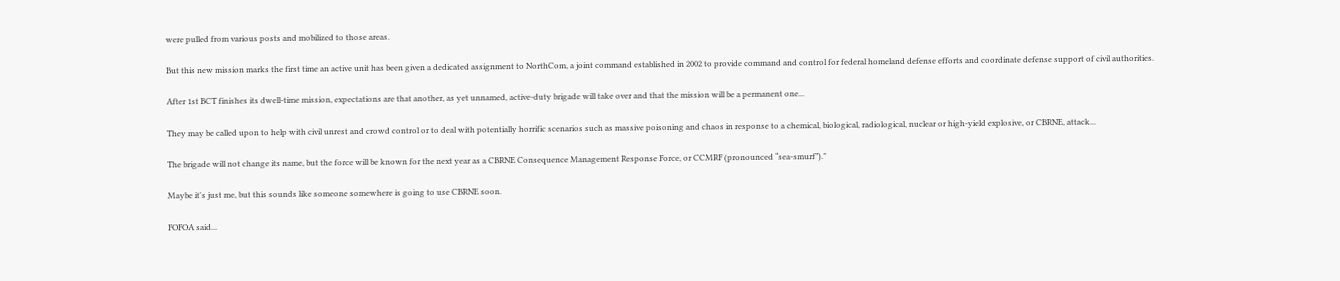were pulled from various posts and mobilized to those areas.

But this new mission marks the first time an active unit has been given a dedicated assignment to NorthCom, a joint command established in 2002 to provide command and control for federal homeland defense efforts and coordinate defense support of civil authorities.

After 1st BCT finishes its dwell-time mission, expectations are that another, as yet unnamed, active-duty brigade will take over and that the mission will be a permanent one...

They may be called upon to help with civil unrest and crowd control or to deal with potentially horrific scenarios such as massive poisoning and chaos in response to a chemical, biological, radiological, nuclear or high-yield explosive, or CBRNE, attack...

The brigade will not change its name, but the force will be known for the next year as a CBRNE Consequence Management Response Force, or CCMRF (pronounced “sea-smurf”)."

Maybe it's just me, but this sounds like someone somewhere is going to use CBRNE soon.

FOFOA said...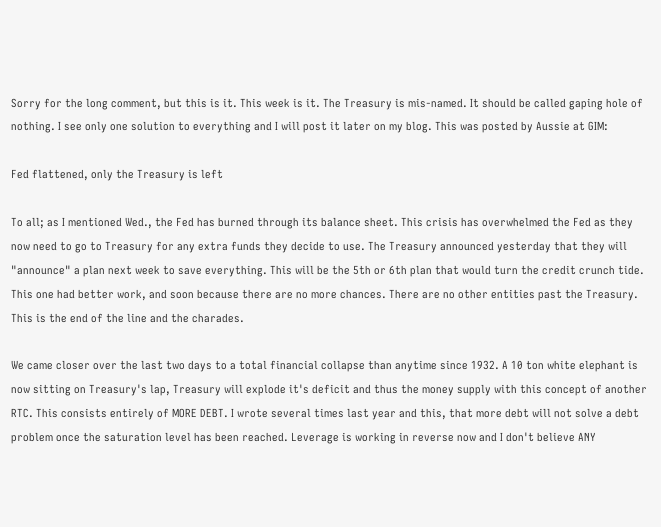Sorry for the long comment, but this is it. This week is it. The Treasury is mis-named. It should be called gaping hole of nothing. I see only one solution to everything and I will post it later on my blog. This was posted by Aussie at GIM:

Fed flattened, only the Treasury is left

To all; as I mentioned Wed., the Fed has burned through its balance sheet. This crisis has overwhelmed the Fed as they now need to go to Treasury for any extra funds they decide to use. The Treasury announced yesterday that they will "announce" a plan next week to save everything. This will be the 5th or 6th plan that would turn the credit crunch tide. This one had better work, and soon because there are no more chances. There are no other entities past the Treasury. This is the end of the line and the charades.

We came closer over the last two days to a total financial collapse than anytime since 1932. A 10 ton white elephant is now sitting on Treasury's lap, Treasury will explode it's deficit and thus the money supply with this concept of another RTC. This consists entirely of MORE DEBT. I wrote several times last year and this, that more debt will not solve a debt problem once the saturation level has been reached. Leverage is working in reverse now and I don't believe ANY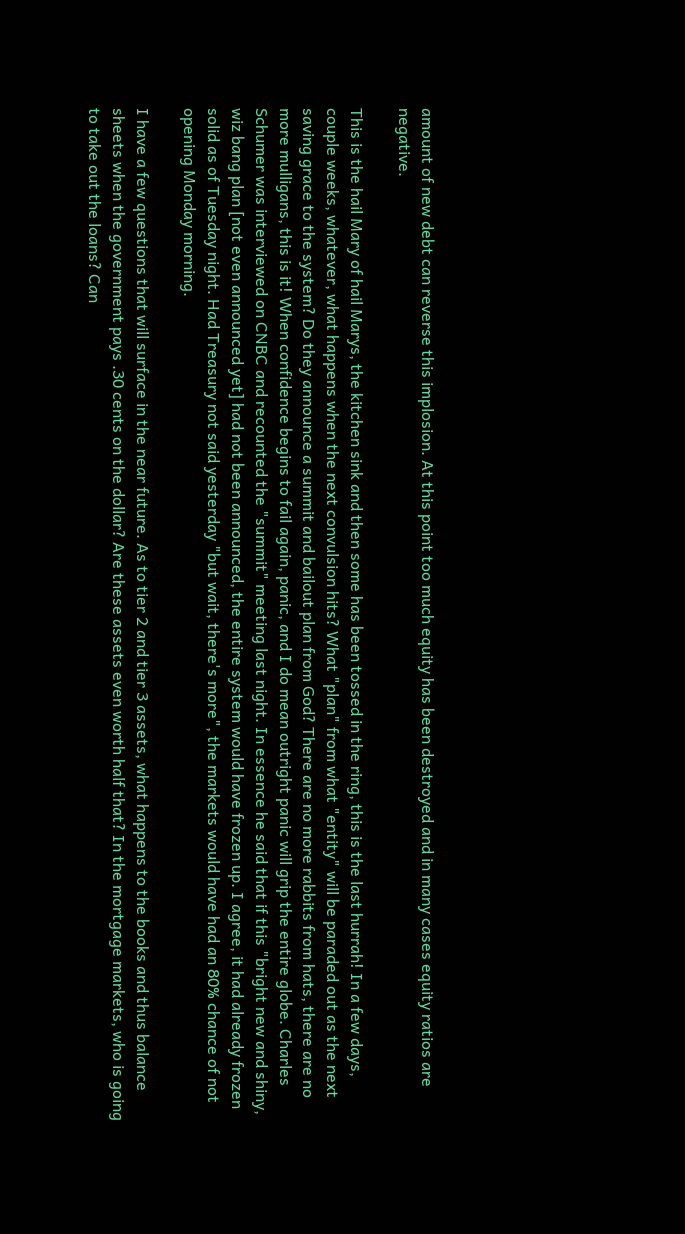amount of new debt can reverse this implosion. At this point too much equity has been destroyed and in many cases equity ratios are negative.

This is the hail Mary of hail Marys, the kitchen sink and then some has been tossed in the ring, this is the last hurrah! In a few days, couple weeks, whatever, what happens when the next convulsion hits? What "plan" from what "entity" will be paraded out as the next saving grace to the system? Do they announce a summit and bailout plan from God? There are no more rabbits from hats, there are no more mulligans, this is it! When confidence begins to fail again, panic, and I do mean outright panic will grip the entire globe. Charles Schumer was interviewed on CNBC and recounted the "summit" meeting last night. In essence he said that if this "bright new and shiny, wiz bang plan [not even announced yet] had not been announced, the entire system would have frozen up. I agree, it had already frozen solid as of Tuesday night. Had Treasury not said yesterday "but wait, there's more", the markets would have had an 80% chance of not opening Monday morning.

I have a few questions that will surface in the near future. As to tier 2 and tier 3 assets, what happens to the books and thus balance sheets when the government pays .30 cents on the dollar? Are these assets even worth half that? In the mortgage markets, who is going to take out the loans? Can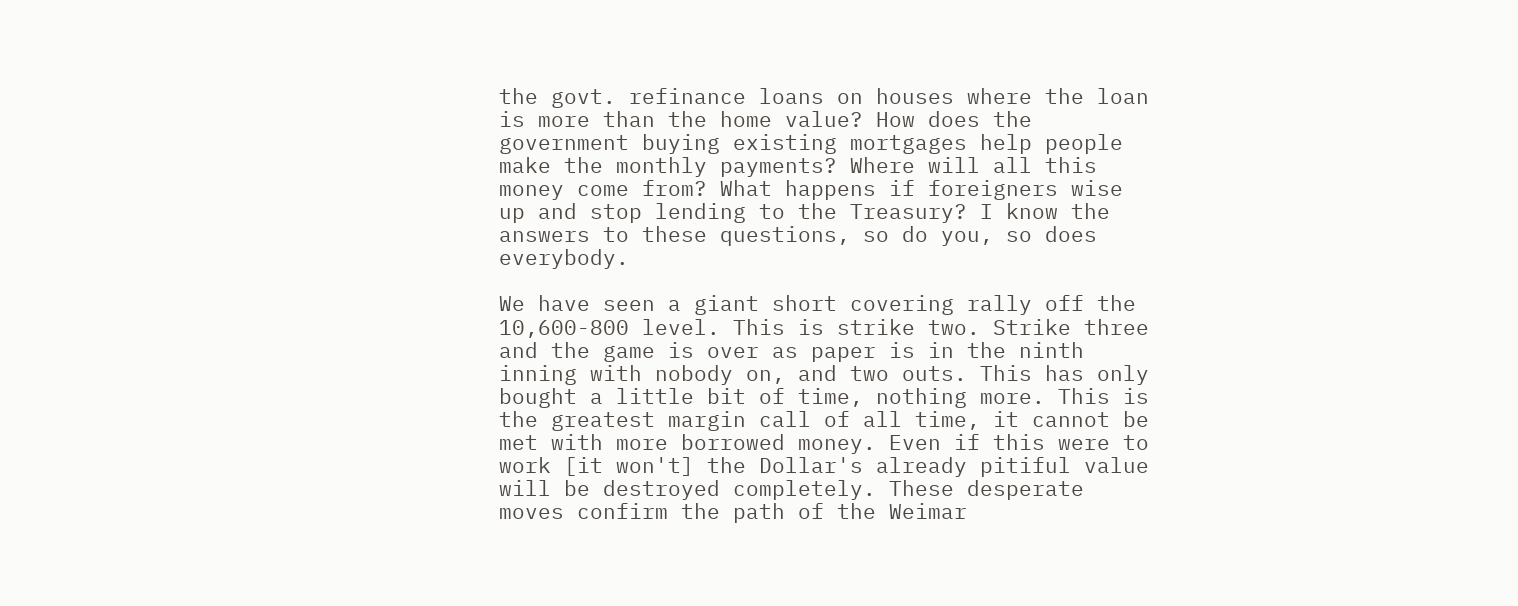the govt. refinance loans on houses where the loan is more than the home value? How does the government buying existing mortgages help people make the monthly payments? Where will all this money come from? What happens if foreigners wise up and stop lending to the Treasury? I know the answers to these questions, so do you, so does everybody.

We have seen a giant short covering rally off the 10,600-800 level. This is strike two. Strike three and the game is over as paper is in the ninth inning with nobody on, and two outs. This has only bought a little bit of time, nothing more. This is the greatest margin call of all time, it cannot be met with more borrowed money. Even if this were to work [it won't] the Dollar's already pitiful value will be destroyed completely. These desperate moves confirm the path of the Weimar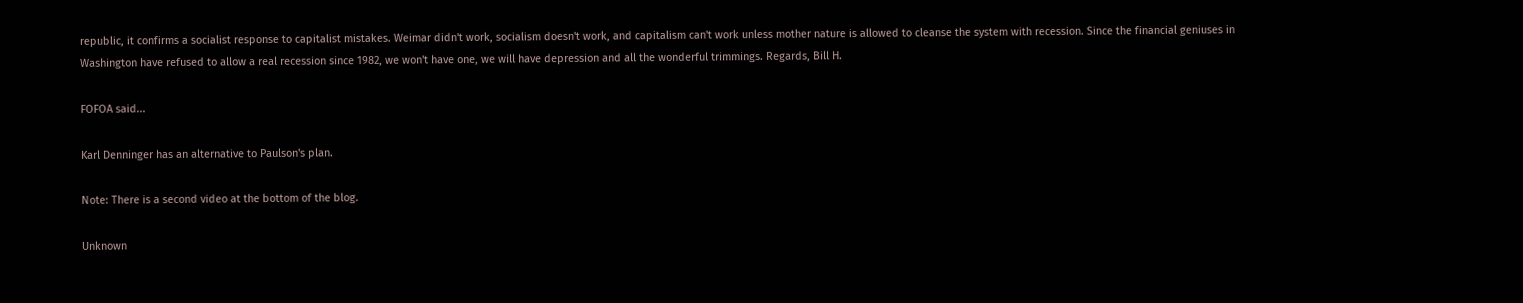republic, it confirms a socialist response to capitalist mistakes. Weimar didn't work, socialism doesn't work, and capitalism can't work unless mother nature is allowed to cleanse the system with recession. Since the financial geniuses in Washington have refused to allow a real recession since 1982, we won't have one, we will have depression and all the wonderful trimmings. Regards, Bill H.

FOFOA said...

Karl Denninger has an alternative to Paulson's plan.

Note: There is a second video at the bottom of the blog.

Unknown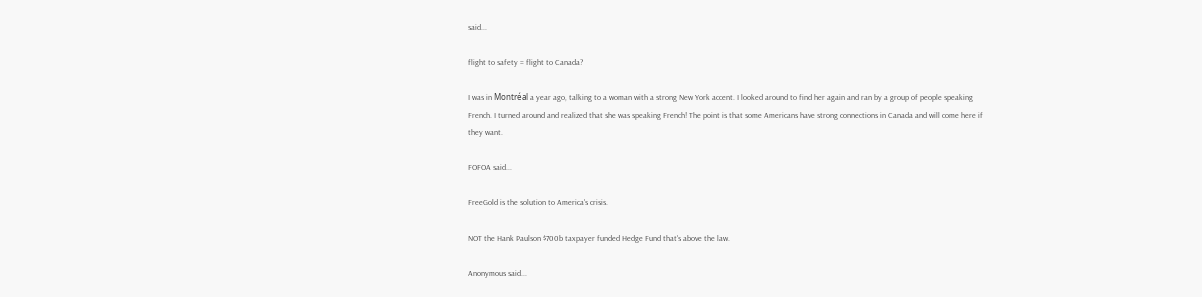said...

flight to safety = flight to Canada?

I was in Montréal a year ago, talking to a woman with a strong New York accent. I looked around to find her again and ran by a group of people speaking French. I turned around and realized that she was speaking French! The point is that some Americans have strong connections in Canada and will come here if they want.

FOFOA said...

FreeGold is the solution to America's crisis.

NOT the Hank Paulson $700b taxpayer funded Hedge Fund that's above the law.

Anonymous said...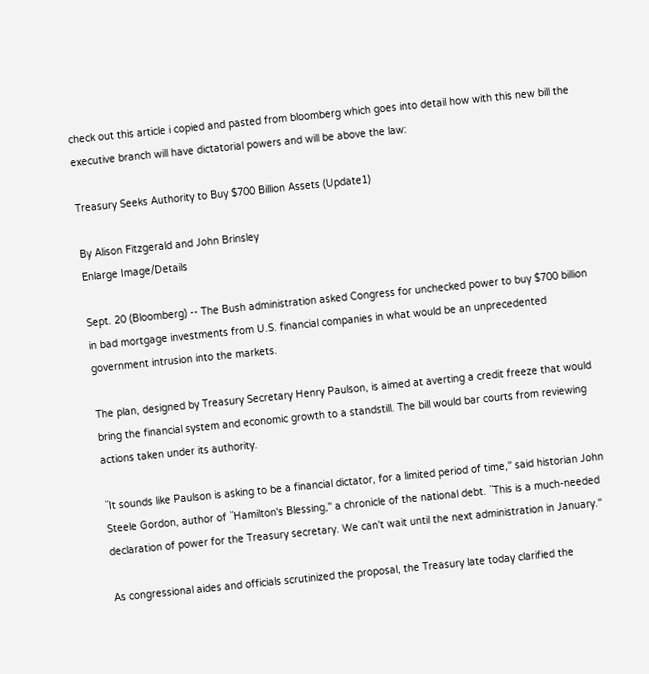check out this article i copied and pasted from bloomberg which goes into detail how with this new bill the executive branch will have dictatorial powers and will be above the law:

Treasury Seeks Authority to Buy $700 Billion Assets (Update1)

By Alison Fitzgerald and John Brinsley
Enlarge Image/Details

Sept. 20 (Bloomberg) -- The Bush administration asked Congress for unchecked power to buy $700 billion in bad mortgage investments from U.S. financial companies in what would be an unprecedented government intrusion into the markets.

The plan, designed by Treasury Secretary Henry Paulson, is aimed at averting a credit freeze that would bring the financial system and economic growth to a standstill. The bill would bar courts from reviewing actions taken under its authority.

``It sounds like Paulson is asking to be a financial dictator, for a limited period of time,'' said historian John Steele Gordon, author of ``Hamilton's Blessing,'' a chronicle of the national debt. ``This is a much-needed declaration of power for the Treasury secretary. We can't wait until the next administration in January.''

As congressional aides and officials scrutinized the proposal, the Treasury late today clarified the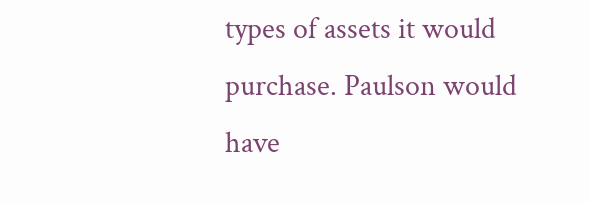types of assets it would purchase. Paulson would have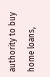authority to buy home loans,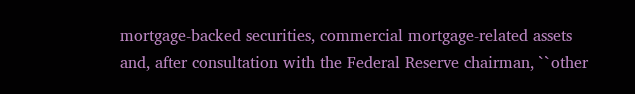mortgage-backed securities, commercial mortgage-related assets and, after consultation with the Federal Reserve chairman, ``other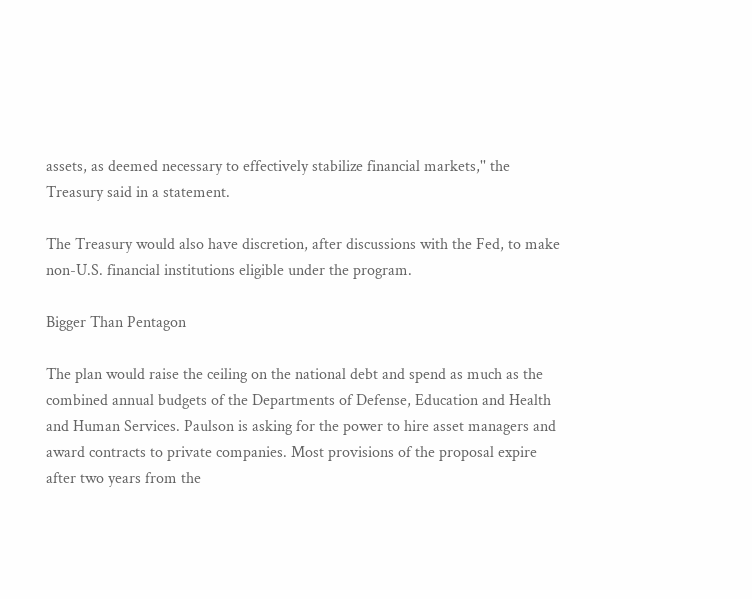assets, as deemed necessary to effectively stabilize financial markets,'' the Treasury said in a statement.

The Treasury would also have discretion, after discussions with the Fed, to make non-U.S. financial institutions eligible under the program.

Bigger Than Pentagon

The plan would raise the ceiling on the national debt and spend as much as the combined annual budgets of the Departments of Defense, Education and Health and Human Services. Paulson is asking for the power to hire asset managers and award contracts to private companies. Most provisions of the proposal expire after two years from the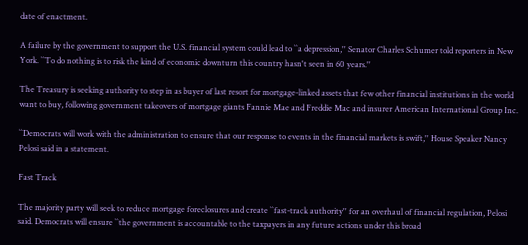date of enactment.

A failure by the government to support the U.S. financial system could lead to ``a depression,'' Senator Charles Schumer told reporters in New York. ``To do nothing is to risk the kind of economic downturn this country hasn't seen in 60 years.''

The Treasury is seeking authority to step in as buyer of last resort for mortgage-linked assets that few other financial institutions in the world want to buy, following government takeovers of mortgage giants Fannie Mae and Freddie Mac and insurer American International Group Inc.

``Democrats will work with the administration to ensure that our response to events in the financial markets is swift,'' House Speaker Nancy Pelosi said in a statement.

Fast Track

The majority party will seek to reduce mortgage foreclosures and create ``fast-track authority'' for an overhaul of financial regulation, Pelosi said. Democrats will ensure ``the government is accountable to the taxpayers in any future actions under this broad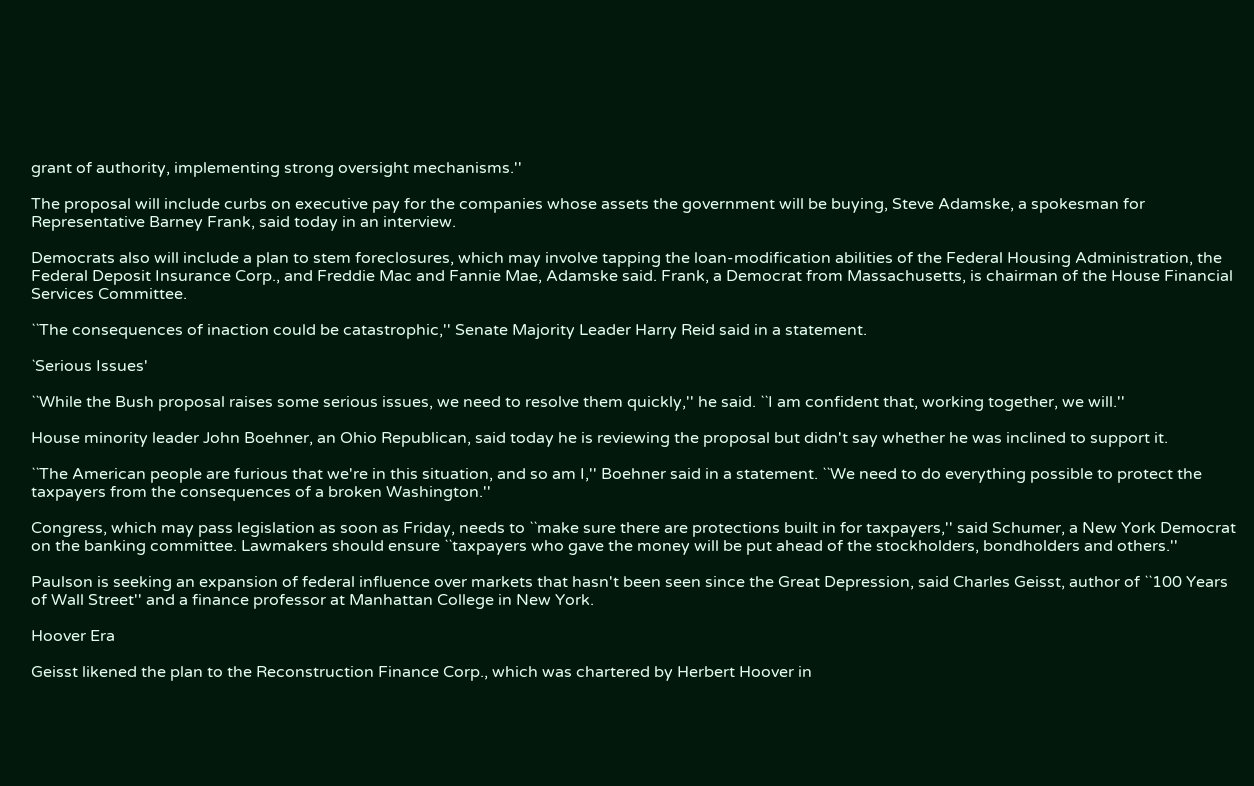grant of authority, implementing strong oversight mechanisms.''

The proposal will include curbs on executive pay for the companies whose assets the government will be buying, Steve Adamske, a spokesman for Representative Barney Frank, said today in an interview.

Democrats also will include a plan to stem foreclosures, which may involve tapping the loan-modification abilities of the Federal Housing Administration, the Federal Deposit Insurance Corp., and Freddie Mac and Fannie Mae, Adamske said. Frank, a Democrat from Massachusetts, is chairman of the House Financial Services Committee.

``The consequences of inaction could be catastrophic,'' Senate Majority Leader Harry Reid said in a statement.

`Serious Issues'

``While the Bush proposal raises some serious issues, we need to resolve them quickly,'' he said. ``I am confident that, working together, we will.''

House minority leader John Boehner, an Ohio Republican, said today he is reviewing the proposal but didn't say whether he was inclined to support it.

``The American people are furious that we're in this situation, and so am I,'' Boehner said in a statement. ``We need to do everything possible to protect the taxpayers from the consequences of a broken Washington.''

Congress, which may pass legislation as soon as Friday, needs to ``make sure there are protections built in for taxpayers,'' said Schumer, a New York Democrat on the banking committee. Lawmakers should ensure ``taxpayers who gave the money will be put ahead of the stockholders, bondholders and others.''

Paulson is seeking an expansion of federal influence over markets that hasn't been seen since the Great Depression, said Charles Geisst, author of ``100 Years of Wall Street'' and a finance professor at Manhattan College in New York.

Hoover Era

Geisst likened the plan to the Reconstruction Finance Corp., which was chartered by Herbert Hoover in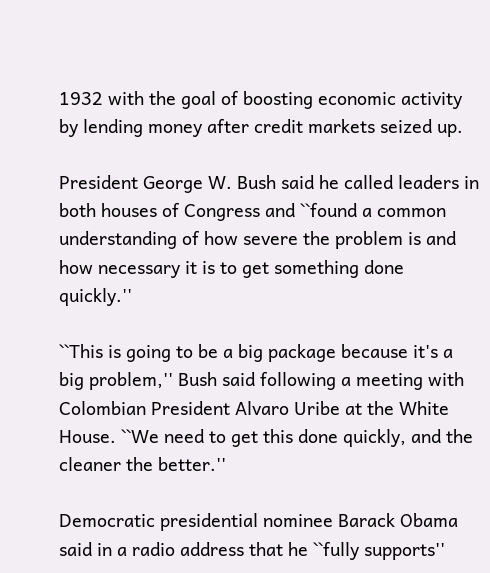1932 with the goal of boosting economic activity by lending money after credit markets seized up.

President George W. Bush said he called leaders in both houses of Congress and ``found a common understanding of how severe the problem is and how necessary it is to get something done quickly.''

``This is going to be a big package because it's a big problem,'' Bush said following a meeting with Colombian President Alvaro Uribe at the White House. ``We need to get this done quickly, and the cleaner the better.''

Democratic presidential nominee Barack Obama said in a radio address that he ``fully supports''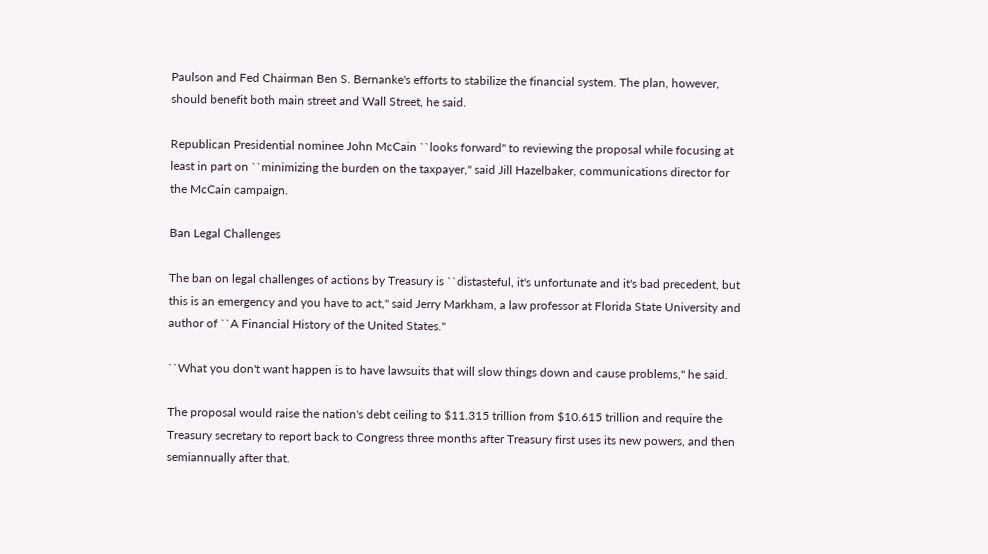Paulson and Fed Chairman Ben S. Bernanke's efforts to stabilize the financial system. The plan, however, should benefit both main street and Wall Street, he said.

Republican Presidential nominee John McCain ``looks forward'' to reviewing the proposal while focusing at least in part on ``minimizing the burden on the taxpayer,'' said Jill Hazelbaker, communications director for the McCain campaign.

Ban Legal Challenges

The ban on legal challenges of actions by Treasury is ``distasteful, it's unfortunate and it's bad precedent, but this is an emergency and you have to act,'' said Jerry Markham, a law professor at Florida State University and author of ``A Financial History of the United States.''

``What you don't want happen is to have lawsuits that will slow things down and cause problems,'' he said.

The proposal would raise the nation's debt ceiling to $11.315 trillion from $10.615 trillion and require the Treasury secretary to report back to Congress three months after Treasury first uses its new powers, and then semiannually after that.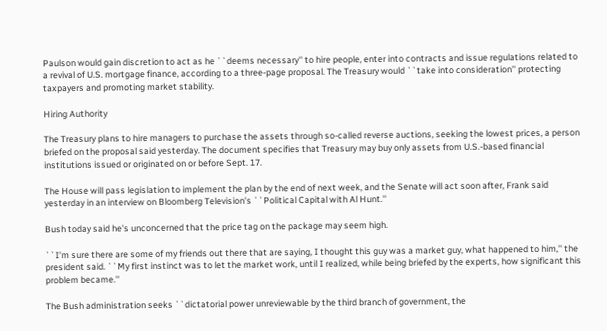Paulson would gain discretion to act as he ``deems necessary'' to hire people, enter into contracts and issue regulations related to a revival of U.S. mortgage finance, according to a three-page proposal. The Treasury would ``take into consideration'' protecting taxpayers and promoting market stability.

Hiring Authority

The Treasury plans to hire managers to purchase the assets through so-called reverse auctions, seeking the lowest prices, a person briefed on the proposal said yesterday. The document specifies that Treasury may buy only assets from U.S.-based financial institutions issued or originated on or before Sept. 17.

The House will pass legislation to implement the plan by the end of next week, and the Senate will act soon after, Frank said yesterday in an interview on Bloomberg Television's ``Political Capital with Al Hunt.''

Bush today said he's unconcerned that the price tag on the package may seem high.

``I'm sure there are some of my friends out there that are saying, I thought this guy was a market guy, what happened to him,'' the president said. ``My first instinct was to let the market work, until I realized, while being briefed by the experts, how significant this problem became.''

The Bush administration seeks ``dictatorial power unreviewable by the third branch of government, the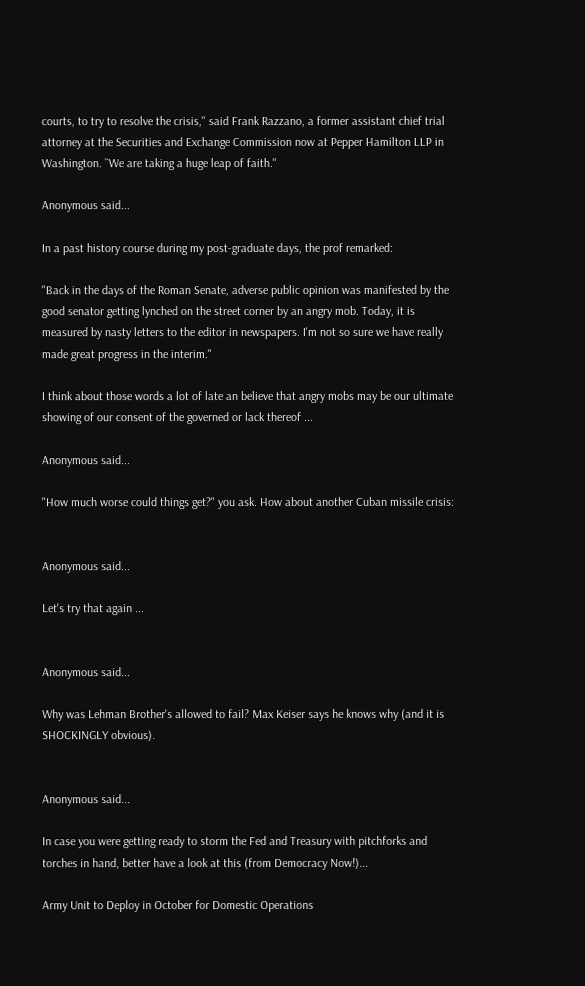courts, to try to resolve the crisis,'' said Frank Razzano, a former assistant chief trial attorney at the Securities and Exchange Commission now at Pepper Hamilton LLP in Washington. ``We are taking a huge leap of faith.''

Anonymous said...

In a past history course during my post-graduate days, the prof remarked:

"Back in the days of the Roman Senate, adverse public opinion was manifested by the good senator getting lynched on the street corner by an angry mob. Today, it is measured by nasty letters to the editor in newspapers. I'm not so sure we have really made great progress in the interim."

I think about those words a lot of late an believe that angry mobs may be our ultimate showing of our consent of the governed or lack thereof ...

Anonymous said...

"How much worse could things get?" you ask. How about another Cuban missile crisis:


Anonymous said...

Let's try that again ...


Anonymous said...

Why was Lehman Brother's allowed to fail? Max Keiser says he knows why (and it is SHOCKINGLY obvious).


Anonymous said...

In case you were getting ready to storm the Fed and Treasury with pitchforks and torches in hand, better have a look at this (from Democracy Now!)...

Army Unit to Deploy in October for Domestic Operations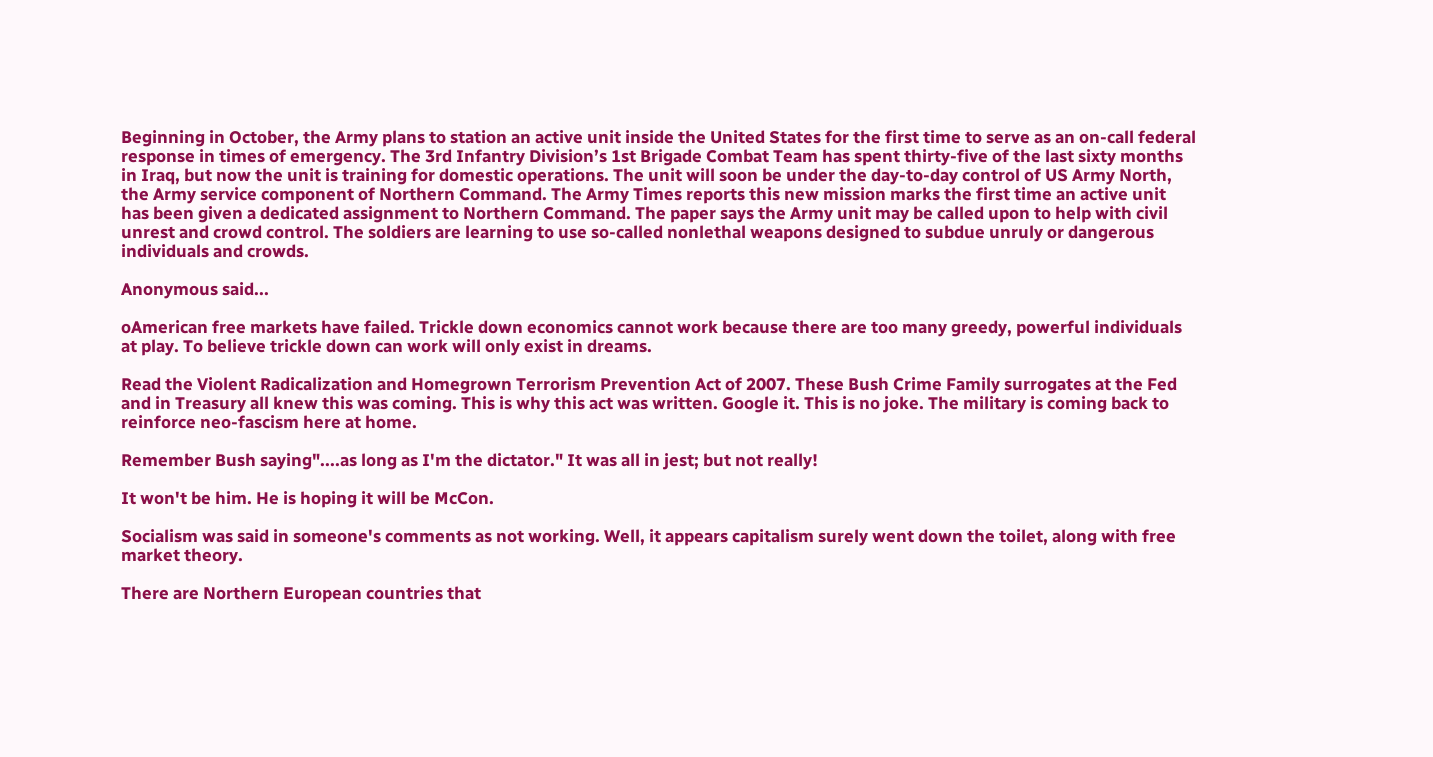Beginning in October, the Army plans to station an active unit inside the United States for the first time to serve as an on-call federal response in times of emergency. The 3rd Infantry Division’s 1st Brigade Combat Team has spent thirty-five of the last sixty months in Iraq, but now the unit is training for domestic operations. The unit will soon be under the day-to-day control of US Army North, the Army service component of Northern Command. The Army Times reports this new mission marks the first time an active unit has been given a dedicated assignment to Northern Command. The paper says the Army unit may be called upon to help with civil unrest and crowd control. The soldiers are learning to use so-called nonlethal weapons designed to subdue unruly or dangerous individuals and crowds.

Anonymous said...

oAmerican free markets have failed. Trickle down economics cannot work because there are too many greedy, powerful individuals at play. To believe trickle down can work will only exist in dreams.

Read the Violent Radicalization and Homegrown Terrorism Prevention Act of 2007. These Bush Crime Family surrogates at the Fed and in Treasury all knew this was coming. This is why this act was written. Google it. This is no joke. The military is coming back to reinforce neo-fascism here at home.

Remember Bush saying"....as long as I'm the dictator." It was all in jest; but not really!

It won't be him. He is hoping it will be McCon.

Socialism was said in someone's comments as not working. Well, it appears capitalism surely went down the toilet, along with free market theory.

There are Northern European countries that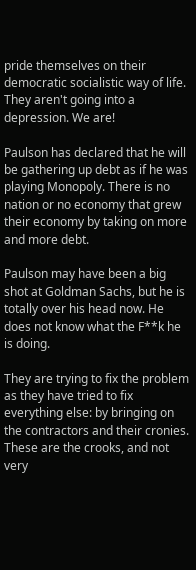pride themselves on their democratic socialistic way of life. They aren't going into a depression. We are!

Paulson has declared that he will be gathering up debt as if he was playing Monopoly. There is no nation or no economy that grew their economy by taking on more and more debt.

Paulson may have been a big shot at Goldman Sachs, but he is totally over his head now. He does not know what the F**k he is doing.

They are trying to fix the problem as they have tried to fix everything else: by bringing on the contractors and their cronies. These are the crooks, and not very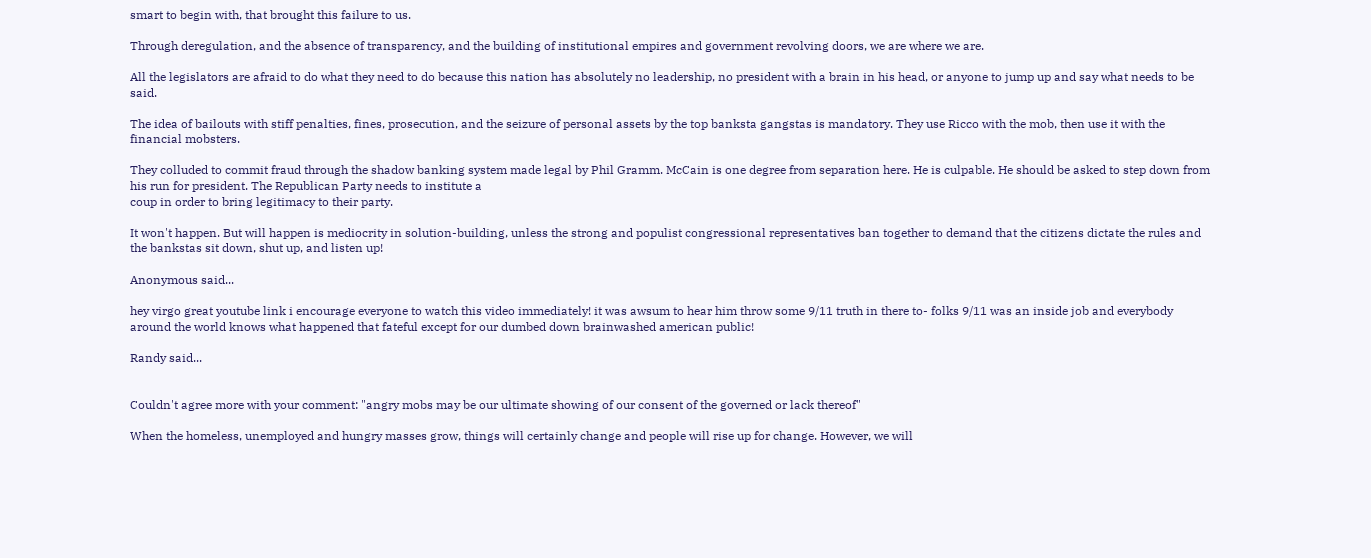smart to begin with, that brought this failure to us.

Through deregulation, and the absence of transparency, and the building of institutional empires and government revolving doors, we are where we are.

All the legislators are afraid to do what they need to do because this nation has absolutely no leadership, no president with a brain in his head, or anyone to jump up and say what needs to be said.

The idea of bailouts with stiff penalties, fines, prosecution, and the seizure of personal assets by the top banksta gangstas is mandatory. They use Ricco with the mob, then use it with the financial mobsters.

They colluded to commit fraud through the shadow banking system made legal by Phil Gramm. McCain is one degree from separation here. He is culpable. He should be asked to step down from his run for president. The Republican Party needs to institute a
coup in order to bring legitimacy to their party.

It won't happen. But will happen is mediocrity in solution-building, unless the strong and populist congressional representatives ban together to demand that the citizens dictate the rules and the bankstas sit down, shut up, and listen up!

Anonymous said...

hey virgo great youtube link i encourage everyone to watch this video immediately! it was awsum to hear him throw some 9/11 truth in there to- folks 9/11 was an inside job and everybody around the world knows what happened that fateful except for our dumbed down brainwashed american public!

Randy said...


Couldn't agree more with your comment: "angry mobs may be our ultimate showing of our consent of the governed or lack thereof"

When the homeless, unemployed and hungry masses grow, things will certainly change and people will rise up for change. However, we will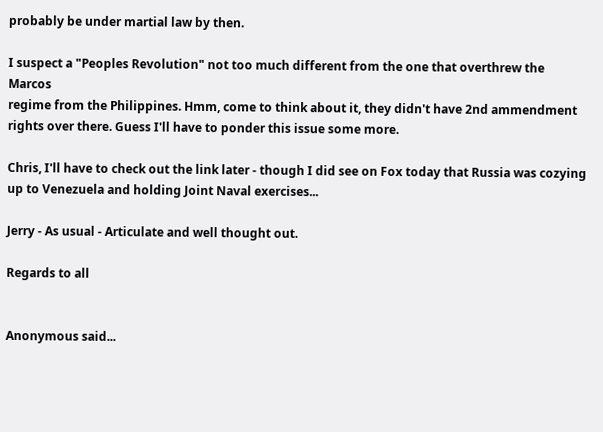probably be under martial law by then.

I suspect a "Peoples Revolution" not too much different from the one that overthrew the Marcos
regime from the Philippines. Hmm, come to think about it, they didn't have 2nd ammendment rights over there. Guess I'll have to ponder this issue some more.

Chris, I'll have to check out the link later - though I did see on Fox today that Russia was cozying up to Venezuela and holding Joint Naval exercises...

Jerry - As usual - Articulate and well thought out.

Regards to all


Anonymous said...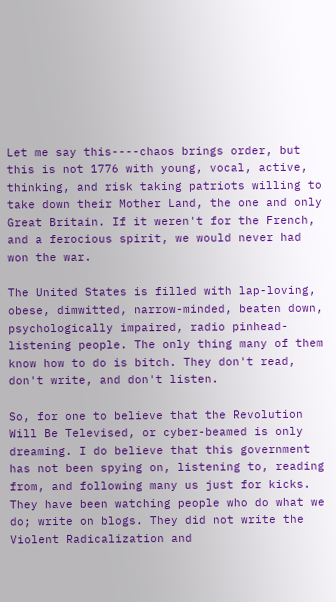Let me say this----chaos brings order, but this is not 1776 with young, vocal, active, thinking, and risk taking patriots willing to take down their Mother Land, the one and only Great Britain. If it weren't for the French, and a ferocious spirit, we would never had won the war.

The United States is filled with lap-loving, obese, dimwitted, narrow-minded, beaten down, psychologically impaired, radio pinhead-listening people. The only thing many of them know how to do is bitch. They don't read, don't write, and don't listen.

So, for one to believe that the Revolution Will Be Televised, or cyber-beamed is only dreaming. I do believe that this government has not been spying on, listening to, reading from, and following many us just for kicks. They have been watching people who do what we do; write on blogs. They did not write the Violent Radicalization and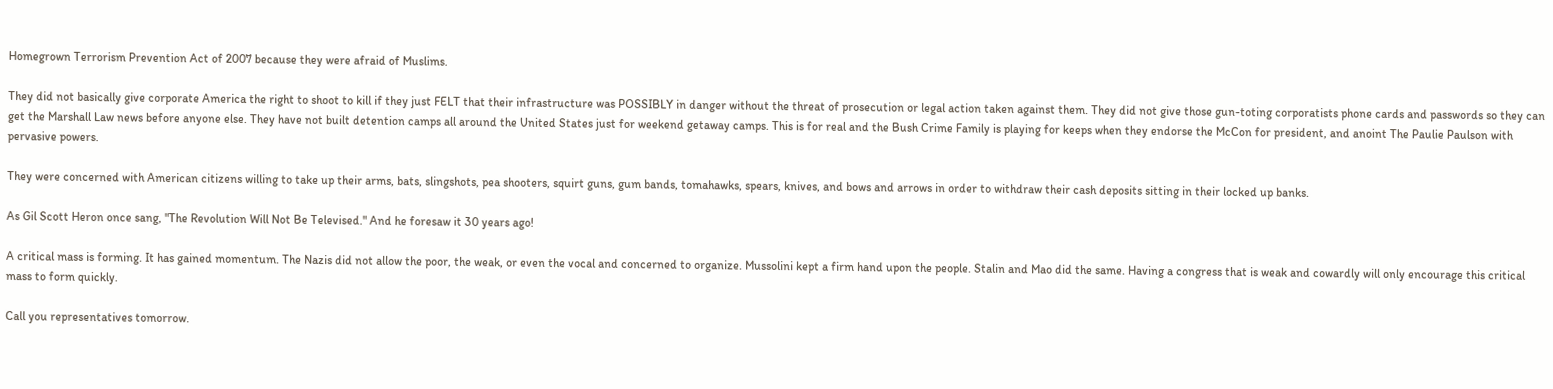Homegrown Terrorism Prevention Act of 2007 because they were afraid of Muslims.

They did not basically give corporate America the right to shoot to kill if they just FELT that their infrastructure was POSSIBLY in danger without the threat of prosecution or legal action taken against them. They did not give those gun-toting corporatists phone cards and passwords so they can get the Marshall Law news before anyone else. They have not built detention camps all around the United States just for weekend getaway camps. This is for real and the Bush Crime Family is playing for keeps when they endorse the McCon for president, and anoint The Paulie Paulson with pervasive powers.

They were concerned with American citizens willing to take up their arms, bats, slingshots, pea shooters, squirt guns, gum bands, tomahawks, spears, knives, and bows and arrows in order to withdraw their cash deposits sitting in their locked up banks.

As Gil Scott Heron once sang, "The Revolution Will Not Be Televised." And he foresaw it 30 years ago!

A critical mass is forming. It has gained momentum. The Nazis did not allow the poor, the weak, or even the vocal and concerned to organize. Mussolini kept a firm hand upon the people. Stalin and Mao did the same. Having a congress that is weak and cowardly will only encourage this critical mass to form quickly.

Call you representatives tomorrow.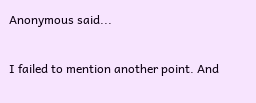Anonymous said...

I failed to mention another point. And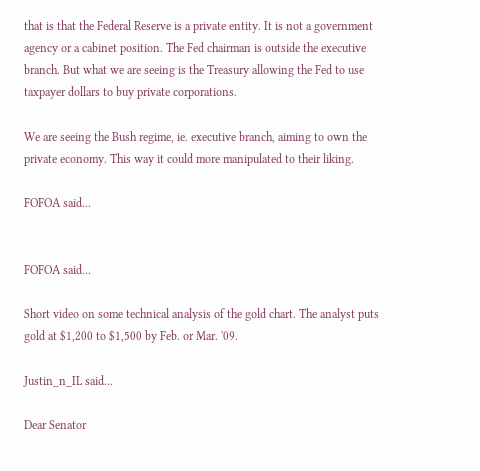that is that the Federal Reserve is a private entity. It is not a government agency or a cabinet position. The Fed chairman is outside the executive branch. But what we are seeing is the Treasury allowing the Fed to use taxpayer dollars to buy private corporations.

We are seeing the Bush regime, ie. executive branch, aiming to own the private economy. This way it could more manipulated to their liking.

FOFOA said...


FOFOA said...

Short video on some technical analysis of the gold chart. The analyst puts gold at $1,200 to $1,500 by Feb. or Mar. '09.

Justin_n_IL said...

Dear Senator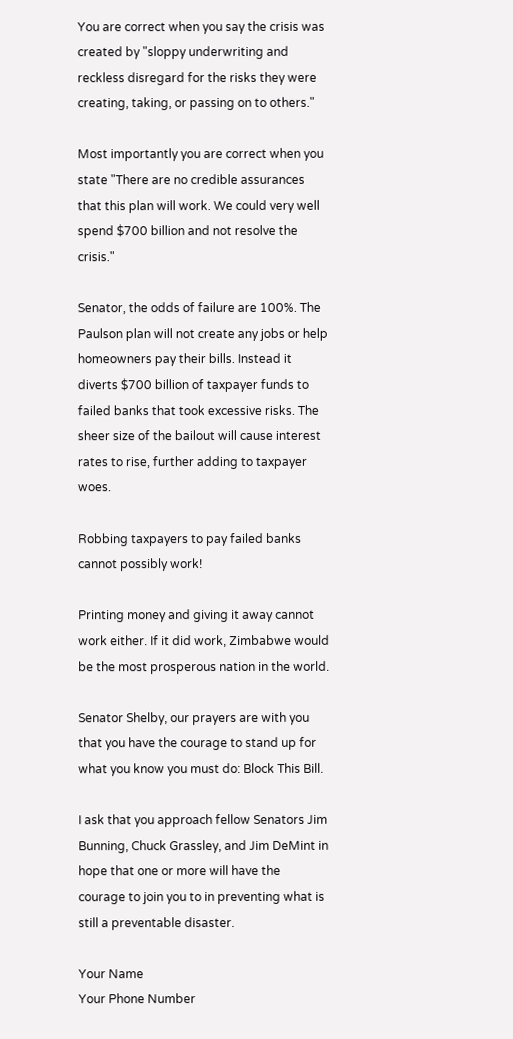You are correct when you say the crisis was created by "sloppy underwriting and reckless disregard for the risks they were creating, taking, or passing on to others."

Most importantly you are correct when you state "There are no credible assurances that this plan will work. We could very well spend $700 billion and not resolve the crisis."

Senator, the odds of failure are 100%. The Paulson plan will not create any jobs or help homeowners pay their bills. Instead it diverts $700 billion of taxpayer funds to failed banks that took excessive risks. The sheer size of the bailout will cause interest rates to rise, further adding to taxpayer woes.

Robbing taxpayers to pay failed banks cannot possibly work!

Printing money and giving it away cannot work either. If it did work, Zimbabwe would be the most prosperous nation in the world.

Senator Shelby, our prayers are with you that you have the courage to stand up for what you know you must do: Block This Bill.

I ask that you approach fellow Senators Jim Bunning, Chuck Grassley, and Jim DeMint in hope that one or more will have the courage to join you to in preventing what is still a preventable disaster.

Your Name
Your Phone Number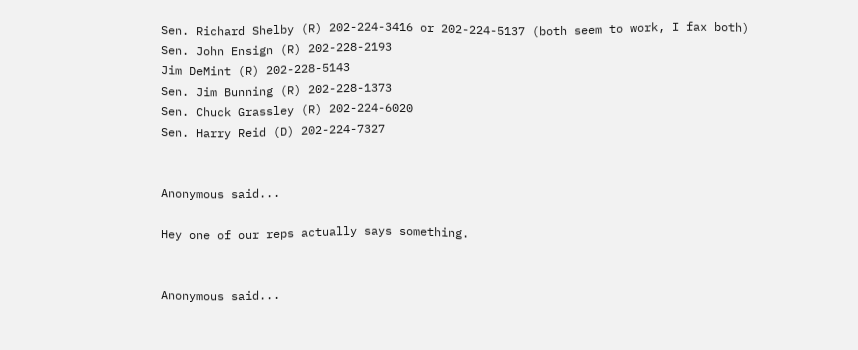Sen. Richard Shelby (R) 202-224-3416 or 202-224-5137 (both seem to work, I fax both)
Sen. John Ensign (R) 202-228-2193
Jim DeMint (R) 202-228-5143
Sen. Jim Bunning (R) 202-228-1373
Sen. Chuck Grassley (R) 202-224-6020
Sen. Harry Reid (D) 202-224-7327


Anonymous said...

Hey one of our reps actually says something.


Anonymous said...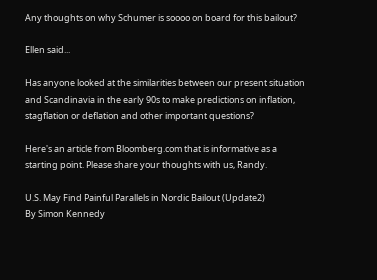Any thoughts on why Schumer is soooo on board for this bailout?

Ellen said...

Has anyone looked at the similarities between our present situation and Scandinavia in the early 90s to make predictions on inflation, stagflation or deflation and other important questions?

Here's an article from Bloomberg.com that is informative as a starting point. Please share your thoughts with us, Randy.

U.S. May Find Painful Parallels in Nordic Bailout (Update2)
By Simon Kennedy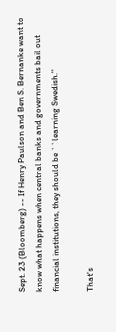Sept. 23 (Bloomberg) -- If Henry Paulson and Ben S. Bernanke want to know what happens when central banks and governments bail out financial institutions, they should be ``learning Swedish.''

That's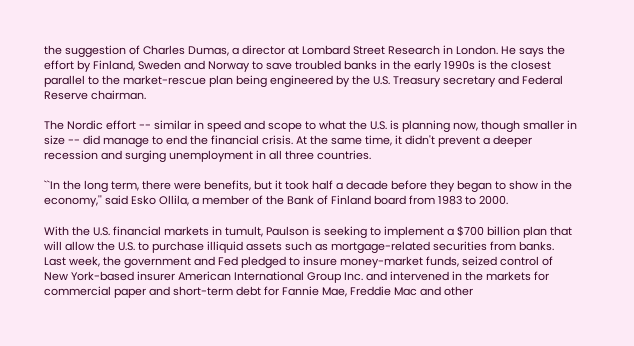the suggestion of Charles Dumas, a director at Lombard Street Research in London. He says the effort by Finland, Sweden and Norway to save troubled banks in the early 1990s is the closest parallel to the market-rescue plan being engineered by the U.S. Treasury secretary and Federal Reserve chairman.

The Nordic effort -- similar in speed and scope to what the U.S. is planning now, though smaller in size -- did manage to end the financial crisis. At the same time, it didn't prevent a deeper recession and surging unemployment in all three countries.

``In the long term, there were benefits, but it took half a decade before they began to show in the economy,'' said Esko Ollila, a member of the Bank of Finland board from 1983 to 2000.

With the U.S. financial markets in tumult, Paulson is seeking to implement a $700 billion plan that will allow the U.S. to purchase illiquid assets such as mortgage-related securities from banks. Last week, the government and Fed pledged to insure money-market funds, seized control of New York-based insurer American International Group Inc. and intervened in the markets for commercial paper and short-term debt for Fannie Mae, Freddie Mac and other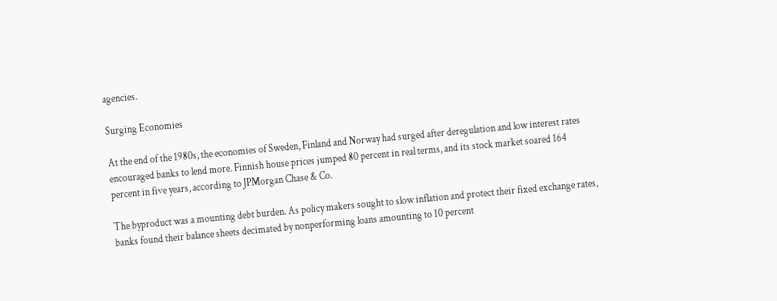agencies.

Surging Economies

At the end of the 1980s, the economies of Sweden, Finland and Norway had surged after deregulation and low interest rates encouraged banks to lend more. Finnish house prices jumped 80 percent in real terms, and its stock market soared 164 percent in five years, according to JPMorgan Chase & Co.

The byproduct was a mounting debt burden. As policy makers sought to slow inflation and protect their fixed exchange rates, banks found their balance sheets decimated by nonperforming loans amounting to 10 percent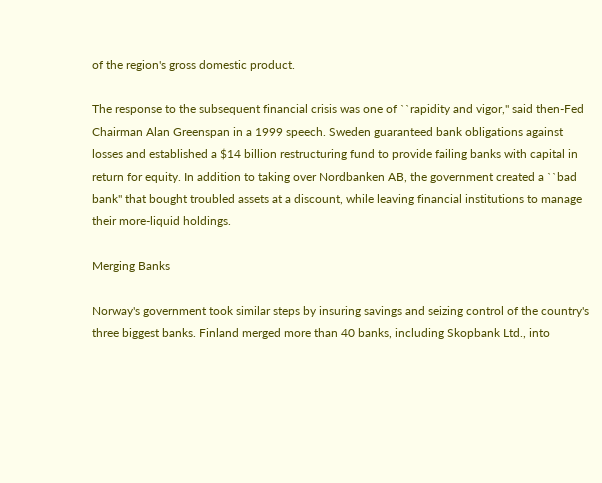of the region's gross domestic product.

The response to the subsequent financial crisis was one of ``rapidity and vigor,'' said then-Fed Chairman Alan Greenspan in a 1999 speech. Sweden guaranteed bank obligations against losses and established a $14 billion restructuring fund to provide failing banks with capital in return for equity. In addition to taking over Nordbanken AB, the government created a ``bad bank'' that bought troubled assets at a discount, while leaving financial institutions to manage their more-liquid holdings.

Merging Banks

Norway's government took similar steps by insuring savings and seizing control of the country's three biggest banks. Finland merged more than 40 banks, including Skopbank Ltd., into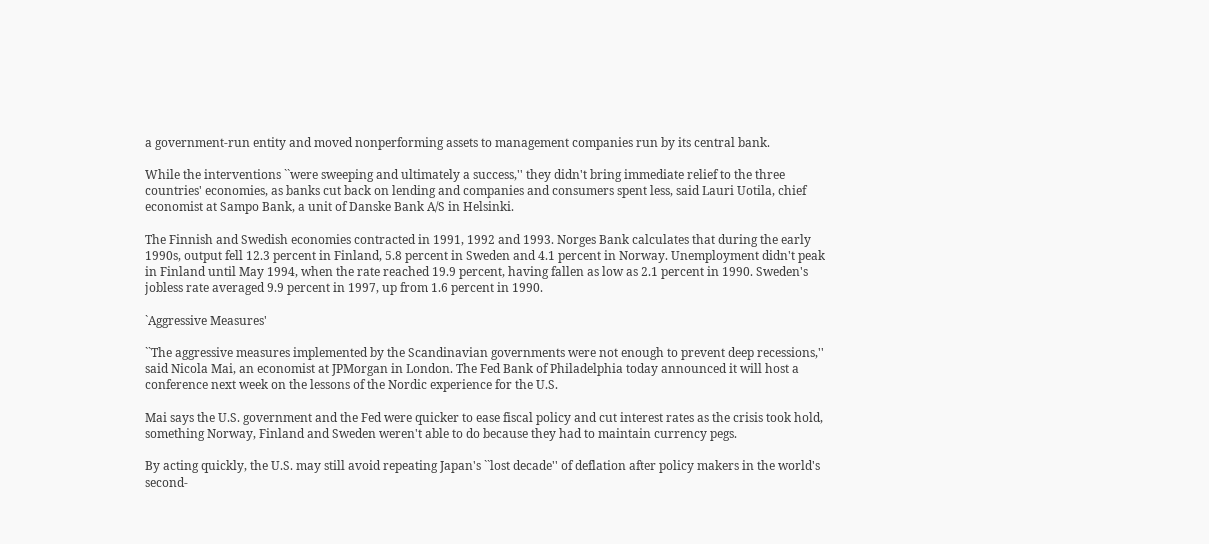a government-run entity and moved nonperforming assets to management companies run by its central bank.

While the interventions ``were sweeping and ultimately a success,'' they didn't bring immediate relief to the three countries' economies, as banks cut back on lending and companies and consumers spent less, said Lauri Uotila, chief economist at Sampo Bank, a unit of Danske Bank A/S in Helsinki.

The Finnish and Swedish economies contracted in 1991, 1992 and 1993. Norges Bank calculates that during the early 1990s, output fell 12.3 percent in Finland, 5.8 percent in Sweden and 4.1 percent in Norway. Unemployment didn't peak in Finland until May 1994, when the rate reached 19.9 percent, having fallen as low as 2.1 percent in 1990. Sweden's jobless rate averaged 9.9 percent in 1997, up from 1.6 percent in 1990.

`Aggressive Measures'

``The aggressive measures implemented by the Scandinavian governments were not enough to prevent deep recessions,'' said Nicola Mai, an economist at JPMorgan in London. The Fed Bank of Philadelphia today announced it will host a conference next week on the lessons of the Nordic experience for the U.S.

Mai says the U.S. government and the Fed were quicker to ease fiscal policy and cut interest rates as the crisis took hold, something Norway, Finland and Sweden weren't able to do because they had to maintain currency pegs.

By acting quickly, the U.S. may still avoid repeating Japan's ``lost decade'' of deflation after policy makers in the world's second-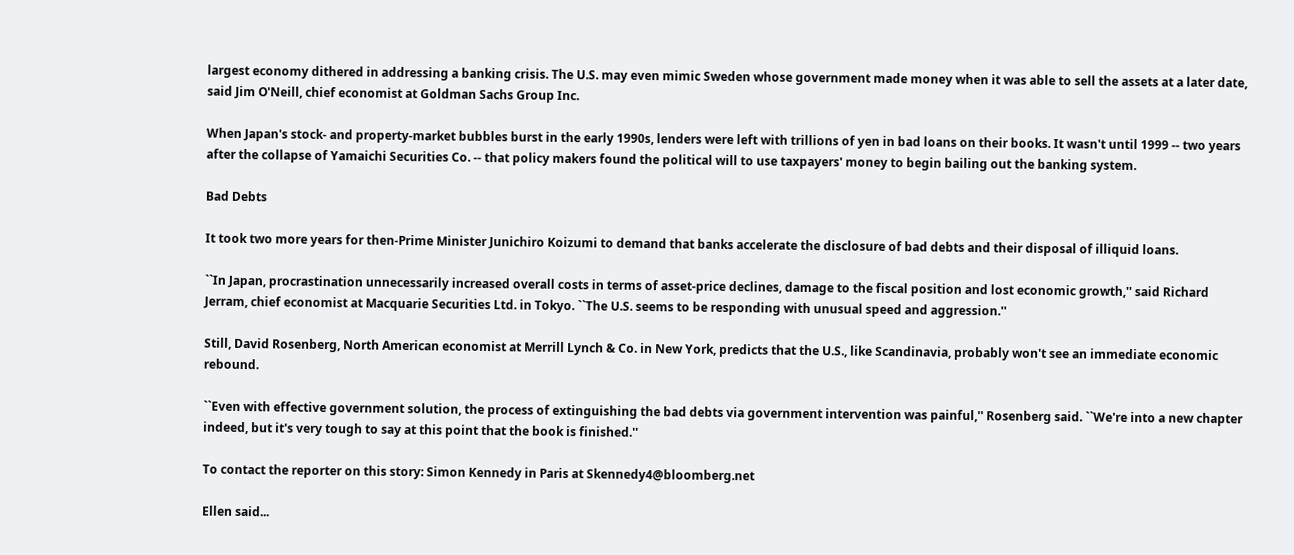largest economy dithered in addressing a banking crisis. The U.S. may even mimic Sweden whose government made money when it was able to sell the assets at a later date, said Jim O'Neill, chief economist at Goldman Sachs Group Inc.

When Japan's stock- and property-market bubbles burst in the early 1990s, lenders were left with trillions of yen in bad loans on their books. It wasn't until 1999 -- two years after the collapse of Yamaichi Securities Co. -- that policy makers found the political will to use taxpayers' money to begin bailing out the banking system.

Bad Debts

It took two more years for then-Prime Minister Junichiro Koizumi to demand that banks accelerate the disclosure of bad debts and their disposal of illiquid loans.

``In Japan, procrastination unnecessarily increased overall costs in terms of asset-price declines, damage to the fiscal position and lost economic growth,'' said Richard Jerram, chief economist at Macquarie Securities Ltd. in Tokyo. ``The U.S. seems to be responding with unusual speed and aggression.''

Still, David Rosenberg, North American economist at Merrill Lynch & Co. in New York, predicts that the U.S., like Scandinavia, probably won't see an immediate economic rebound.

``Even with effective government solution, the process of extinguishing the bad debts via government intervention was painful,'' Rosenberg said. ``We're into a new chapter indeed, but it's very tough to say at this point that the book is finished.''

To contact the reporter on this story: Simon Kennedy in Paris at Skennedy4@bloomberg.net

Ellen said...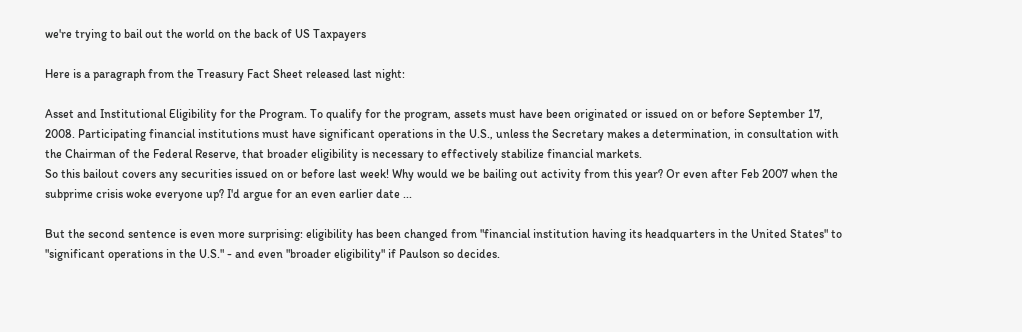we're trying to bail out the world on the back of US Taxpayers

Here is a paragraph from the Treasury Fact Sheet released last night:

Asset and Institutional Eligibility for the Program. To qualify for the program, assets must have been originated or issued on or before September 17, 2008. Participating financial institutions must have significant operations in the U.S., unless the Secretary makes a determination, in consultation with the Chairman of the Federal Reserve, that broader eligibility is necessary to effectively stabilize financial markets.
So this bailout covers any securities issued on or before last week! Why would we be bailing out activity from this year? Or even after Feb 2007 when the subprime crisis woke everyone up? I'd argue for an even earlier date ...

But the second sentence is even more surprising: eligibility has been changed from "financial institution having its headquarters in the United States" to "significant operations in the U.S." - and even "broader eligibility" if Paulson so decides.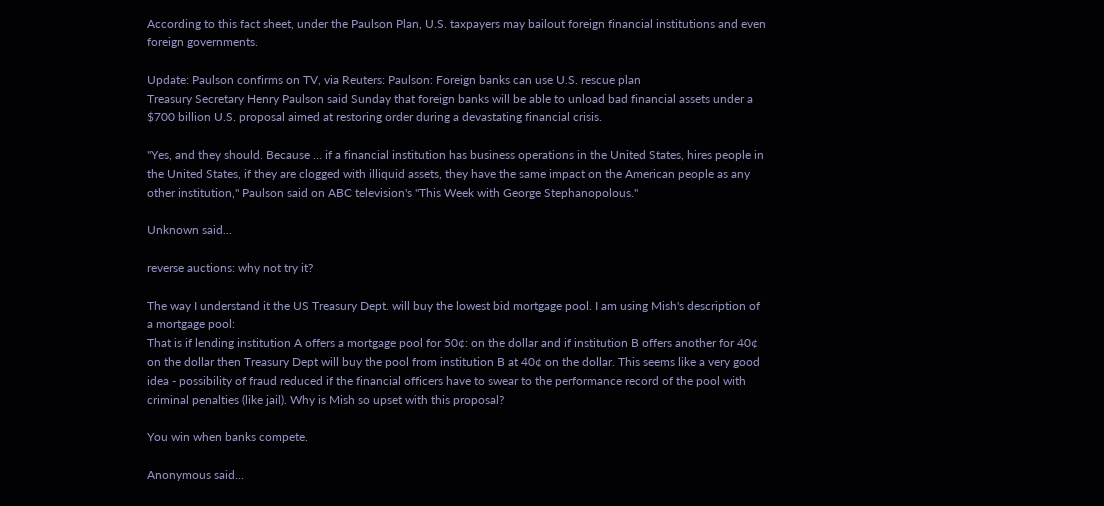According to this fact sheet, under the Paulson Plan, U.S. taxpayers may bailout foreign financial institutions and even foreign governments.

Update: Paulson confirms on TV, via Reuters: Paulson: Foreign banks can use U.S. rescue plan
Treasury Secretary Henry Paulson said Sunday that foreign banks will be able to unload bad financial assets under a $700 billion U.S. proposal aimed at restoring order during a devastating financial crisis.

"Yes, and they should. Because ... if a financial institution has business operations in the United States, hires people in the United States, if they are clogged with illiquid assets, they have the same impact on the American people as any other institution," Paulson said on ABC television's "This Week with George Stephanopolous."

Unknown said...

reverse auctions: why not try it?

The way I understand it the US Treasury Dept. will buy the lowest bid mortgage pool. I am using Mish's description of a mortgage pool:
That is if lending institution A offers a mortgage pool for 50¢: on the dollar and if institution B offers another for 40¢ on the dollar then Treasury Dept will buy the pool from institution B at 40¢ on the dollar. This seems like a very good idea - possibility of fraud reduced if the financial officers have to swear to the performance record of the pool with criminal penalties (like jail). Why is Mish so upset with this proposal?

You win when banks compete.

Anonymous said...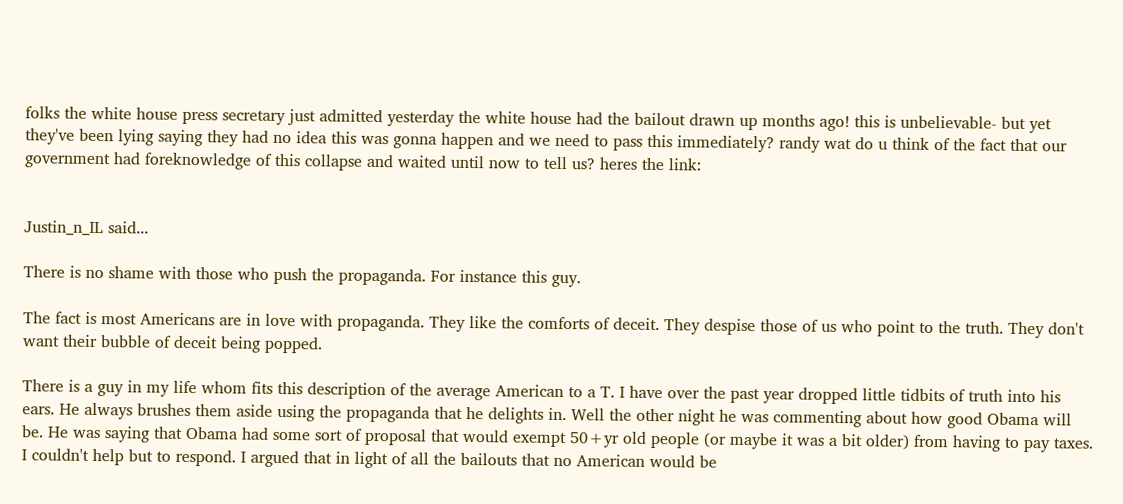folks the white house press secretary just admitted yesterday the white house had the bailout drawn up months ago! this is unbelievable- but yet they've been lying saying they had no idea this was gonna happen and we need to pass this immediately? randy wat do u think of the fact that our government had foreknowledge of this collapse and waited until now to tell us? heres the link:


Justin_n_IL said...

There is no shame with those who push the propaganda. For instance this guy.

The fact is most Americans are in love with propaganda. They like the comforts of deceit. They despise those of us who point to the truth. They don't want their bubble of deceit being popped.

There is a guy in my life whom fits this description of the average American to a T. I have over the past year dropped little tidbits of truth into his ears. He always brushes them aside using the propaganda that he delights in. Well the other night he was commenting about how good Obama will be. He was saying that Obama had some sort of proposal that would exempt 50+yr old people (or maybe it was a bit older) from having to pay taxes. I couldn't help but to respond. I argued that in light of all the bailouts that no American would be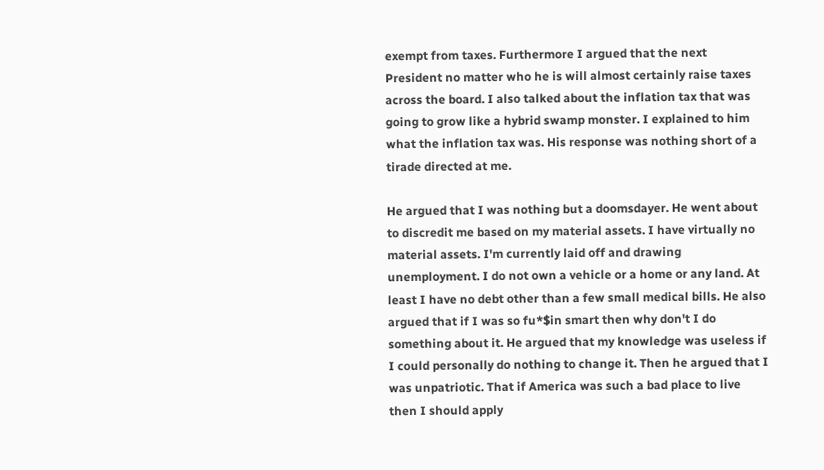exempt from taxes. Furthermore I argued that the next President no matter who he is will almost certainly raise taxes across the board. I also talked about the inflation tax that was going to grow like a hybrid swamp monster. I explained to him what the inflation tax was. His response was nothing short of a tirade directed at me.

He argued that I was nothing but a doomsdayer. He went about to discredit me based on my material assets. I have virtually no material assets. I'm currently laid off and drawing unemployment. I do not own a vehicle or a home or any land. At least I have no debt other than a few small medical bills. He also argued that if I was so fu*$in smart then why don't I do something about it. He argued that my knowledge was useless if I could personally do nothing to change it. Then he argued that I was unpatriotic. That if America was such a bad place to live then I should apply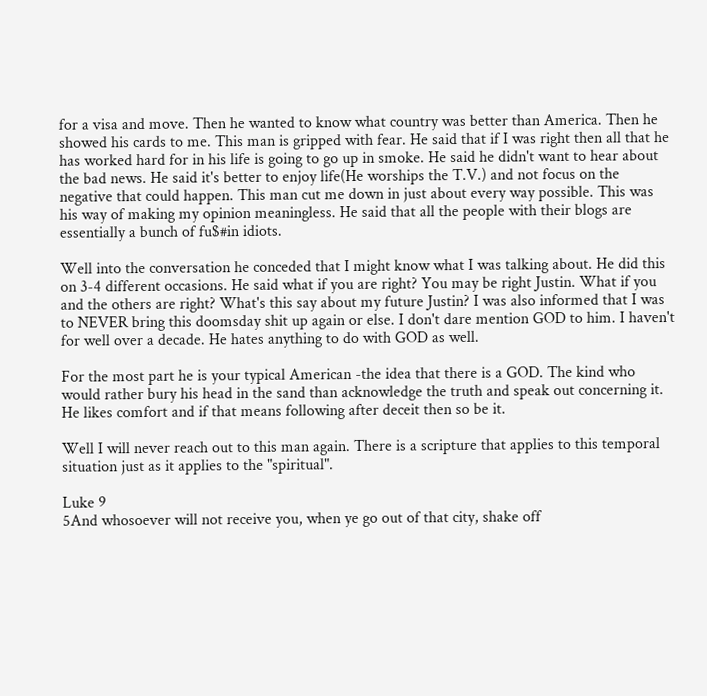for a visa and move. Then he wanted to know what country was better than America. Then he showed his cards to me. This man is gripped with fear. He said that if I was right then all that he has worked hard for in his life is going to go up in smoke. He said he didn't want to hear about the bad news. He said it's better to enjoy life(He worships the T.V.) and not focus on the negative that could happen. This man cut me down in just about every way possible. This was his way of making my opinion meaningless. He said that all the people with their blogs are essentially a bunch of fu$#in idiots.

Well into the conversation he conceded that I might know what I was talking about. He did this on 3-4 different occasions. He said what if you are right? You may be right Justin. What if you and the others are right? What's this say about my future Justin? I was also informed that I was to NEVER bring this doomsday shit up again or else. I don't dare mention GOD to him. I haven't for well over a decade. He hates anything to do with GOD as well.

For the most part he is your typical American -the idea that there is a GOD. The kind who would rather bury his head in the sand than acknowledge the truth and speak out concerning it. He likes comfort and if that means following after deceit then so be it.

Well I will never reach out to this man again. There is a scripture that applies to this temporal situation just as it applies to the "spiritual".

Luke 9
5And whosoever will not receive you, when ye go out of that city, shake off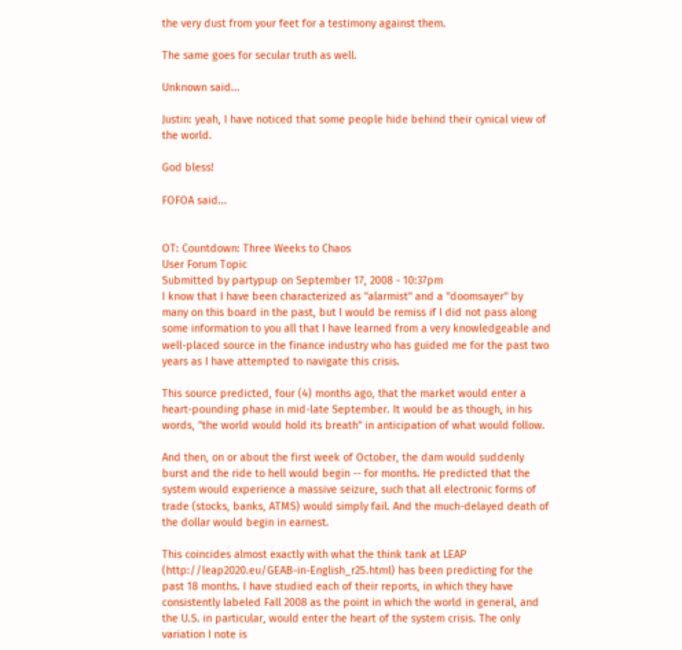the very dust from your feet for a testimony against them.

The same goes for secular truth as well.

Unknown said...

Justin: yeah, I have noticed that some people hide behind their cynical view of the world.

God bless!

FOFOA said...


OT: Countdown: Three Weeks to Chaos
User Forum Topic
Submitted by partypup on September 17, 2008 - 10:37pm
I know that I have been characterized as "alarmist" and a "doomsayer" by many on this board in the past, but I would be remiss if I did not pass along some information to you all that I have learned from a very knowledgeable and well-placed source in the finance industry who has guided me for the past two years as I have attempted to navigate this crisis.

This source predicted, four (4) months ago, that the market would enter a heart-pounding phase in mid-late September. It would be as though, in his words, "the world would hold its breath" in anticipation of what would follow.

And then, on or about the first week of October, the dam would suddenly burst and the ride to hell would begin -- for months. He predicted that the system would experience a massive seizure, such that all electronic forms of trade (stocks, banks, ATMS) would simply fail. And the much-delayed death of the dollar would begin in earnest.

This coincides almost exactly with what the think tank at LEAP (http://leap2020.eu/GEAB-in-English_r25.html) has been predicting for the past 18 months. I have studied each of their reports, in which they have consistently labeled Fall 2008 as the point in which the world in general, and the U.S. in particular, would enter the heart of the system crisis. The only variation I note is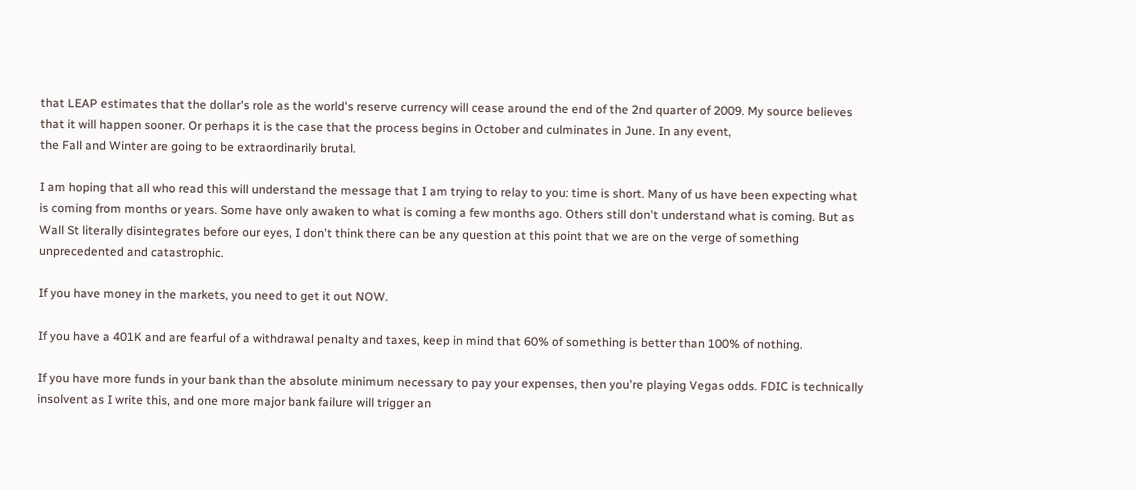that LEAP estimates that the dollar's role as the world's reserve currency will cease around the end of the 2nd quarter of 2009. My source believes that it will happen sooner. Or perhaps it is the case that the process begins in October and culminates in June. In any event,
the Fall and Winter are going to be extraordinarily brutal.

I am hoping that all who read this will understand the message that I am trying to relay to you: time is short. Many of us have been expecting what is coming from months or years. Some have only awaken to what is coming a few months ago. Others still don't understand what is coming. But as Wall St literally disintegrates before our eyes, I don't think there can be any question at this point that we are on the verge of something unprecedented and catastrophic.

If you have money in the markets, you need to get it out NOW.

If you have a 401K and are fearful of a withdrawal penalty and taxes, keep in mind that 60% of something is better than 100% of nothing.

If you have more funds in your bank than the absolute minimum necessary to pay your expenses, then you're playing Vegas odds. FDIC is technically insolvent as I write this, and one more major bank failure will trigger an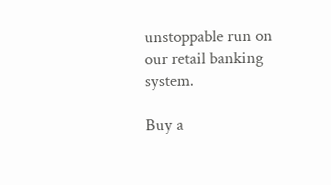unstoppable run on our retail banking system.

Buy a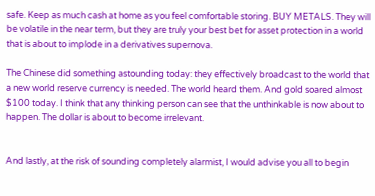safe. Keep as much cash at home as you feel comfortable storing. BUY METALS. They will be volatile in the near term, but they are truly your best bet for asset protection in a world that is about to implode in a derivatives supernova.

The Chinese did something astounding today: they effectively broadcast to the world that a new world reserve currency is needed. The world heard them. And gold soared almost $100 today. I think that any thinking person can see that the unthinkable is now about to happen. The dollar is about to become irrelevant.


And lastly, at the risk of sounding completely alarmist, I would advise you all to begin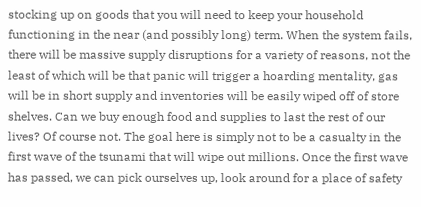stocking up on goods that you will need to keep your household functioning in the near (and possibly long) term. When the system fails, there will be massive supply disruptions for a variety of reasons, not the least of which will be that panic will trigger a hoarding mentality, gas will be in short supply and inventories will be easily wiped off of store shelves. Can we buy enough food and supplies to last the rest of our lives? Of course not. The goal here is simply not to be a casualty in the first wave of the tsunami that will wipe out millions. Once the first wave has passed, we can pick ourselves up, look around for a place of safety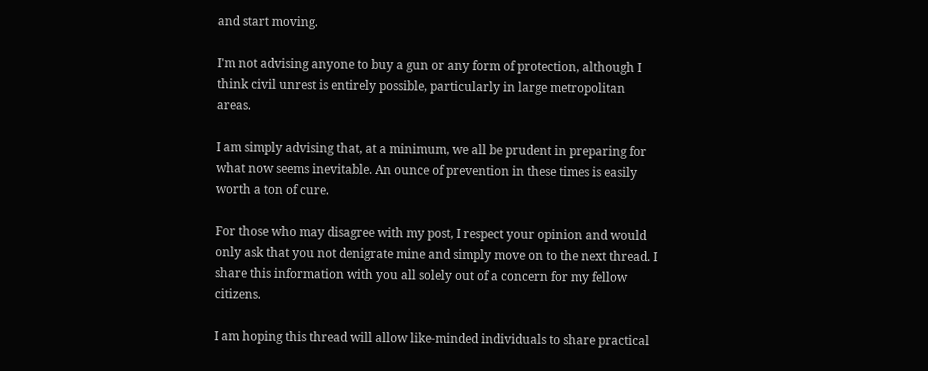and start moving.

I'm not advising anyone to buy a gun or any form of protection, although I think civil unrest is entirely possible, particularly in large metropolitan areas.

I am simply advising that, at a minimum, we all be prudent in preparing for what now seems inevitable. An ounce of prevention in these times is easily worth a ton of cure.

For those who may disagree with my post, I respect your opinion and would only ask that you not denigrate mine and simply move on to the next thread. I share this information with you all solely out of a concern for my fellow citizens.

I am hoping this thread will allow like-minded individuals to share practical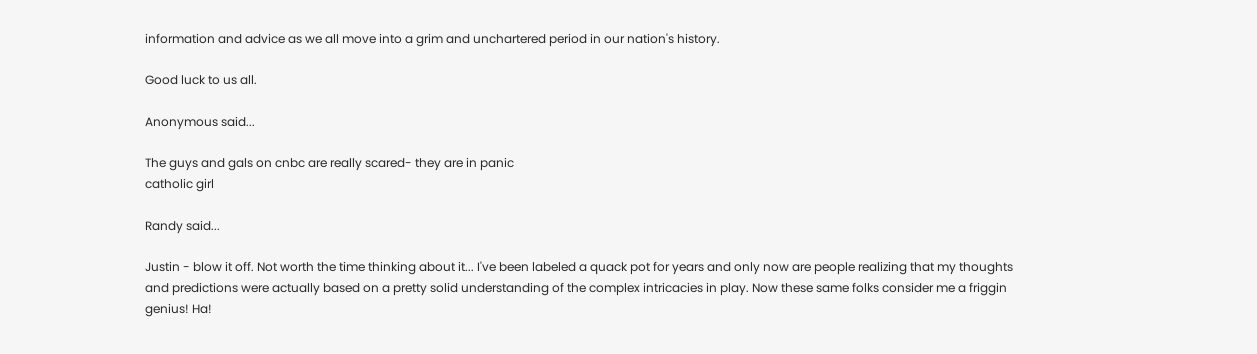information and advice as we all move into a grim and unchartered period in our nation's history.

Good luck to us all.

Anonymous said...

The guys and gals on cnbc are really scared- they are in panic
catholic girl

Randy said...

Justin - blow it off. Not worth the time thinking about it... I've been labeled a quack pot for years and only now are people realizing that my thoughts and predictions were actually based on a pretty solid understanding of the complex intricacies in play. Now these same folks consider me a friggin genius! Ha!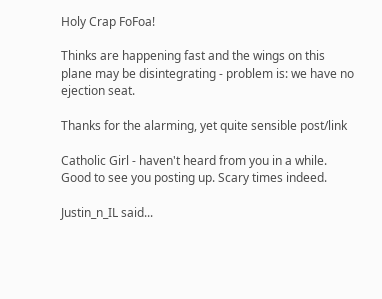Holy Crap FoFoa!

Thinks are happening fast and the wings on this plane may be disintegrating - problem is: we have no ejection seat.

Thanks for the alarming, yet quite sensible post/link

Catholic Girl - haven't heard from you in a while. Good to see you posting up. Scary times indeed.

Justin_n_IL said...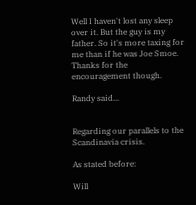Well I haven't lost any sleep over it. But the guy is my father. So it's more taxing for me than if he was Joe Smoe. Thanks for the encouragement though.

Randy said...


Regarding our parallels to the Scandinavia crisis.

As stated before:

Will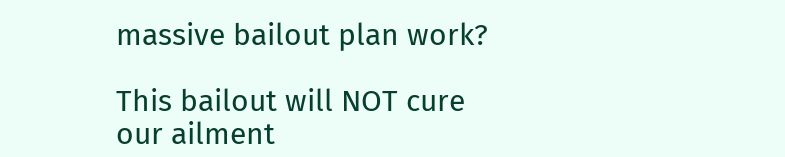massive bailout plan work?

This bailout will NOT cure our ailment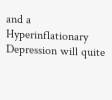and a Hyperinflationary Depression will quite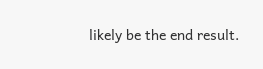likely be the end result.